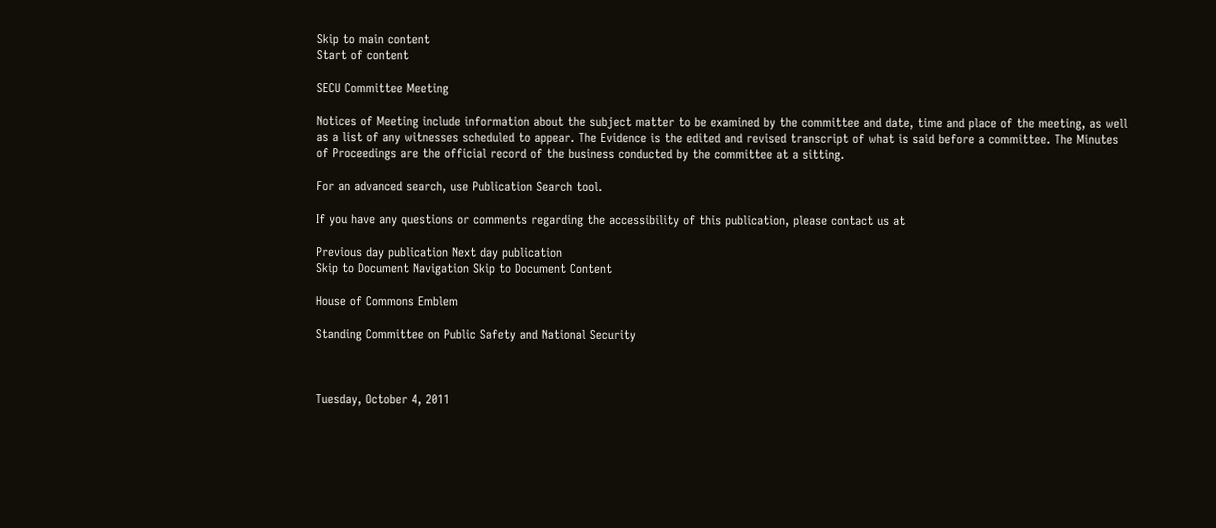Skip to main content
Start of content

SECU Committee Meeting

Notices of Meeting include information about the subject matter to be examined by the committee and date, time and place of the meeting, as well as a list of any witnesses scheduled to appear. The Evidence is the edited and revised transcript of what is said before a committee. The Minutes of Proceedings are the official record of the business conducted by the committee at a sitting.

For an advanced search, use Publication Search tool.

If you have any questions or comments regarding the accessibility of this publication, please contact us at

Previous day publication Next day publication
Skip to Document Navigation Skip to Document Content

House of Commons Emblem

Standing Committee on Public Safety and National Security



Tuesday, October 4, 2011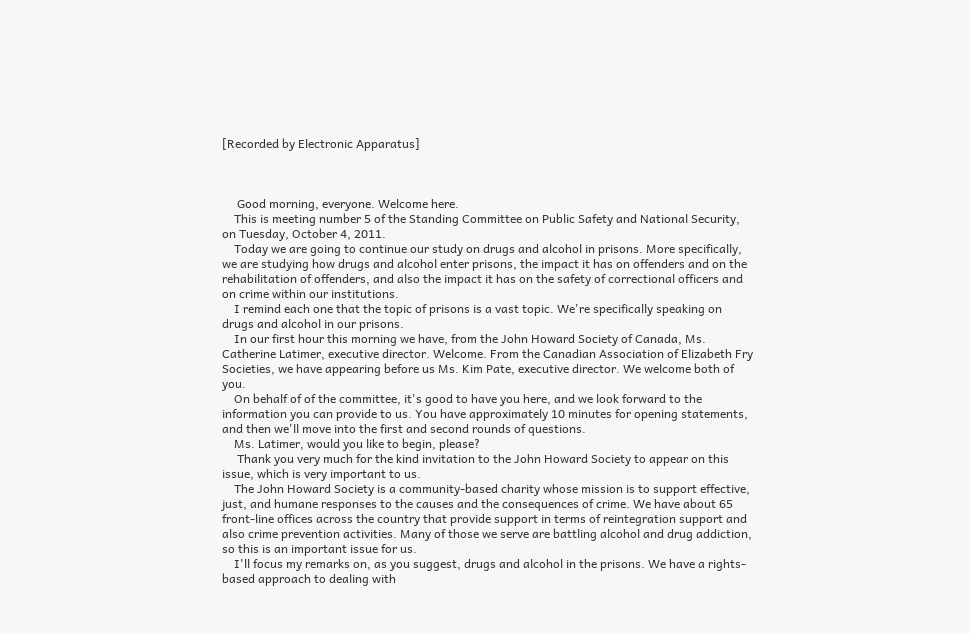[Recorded by Electronic Apparatus]



     Good morning, everyone. Welcome here.
    This is meeting number 5 of the Standing Committee on Public Safety and National Security, on Tuesday, October 4, 2011.
    Today we are going to continue our study on drugs and alcohol in prisons. More specifically, we are studying how drugs and alcohol enter prisons, the impact it has on offenders and on the rehabilitation of offenders, and also the impact it has on the safety of correctional officers and on crime within our institutions.
    I remind each one that the topic of prisons is a vast topic. We're specifically speaking on drugs and alcohol in our prisons.
    In our first hour this morning we have, from the John Howard Society of Canada, Ms. Catherine Latimer, executive director. Welcome. From the Canadian Association of Elizabeth Fry Societies, we have appearing before us Ms. Kim Pate, executive director. We welcome both of you.
    On behalf of of the committee, it's good to have you here, and we look forward to the information you can provide to us. You have approximately 10 minutes for opening statements, and then we'll move into the first and second rounds of questions.
    Ms. Latimer, would you like to begin, please?
     Thank you very much for the kind invitation to the John Howard Society to appear on this issue, which is very important to us.
    The John Howard Society is a community-based charity whose mission is to support effective, just, and humane responses to the causes and the consequences of crime. We have about 65 front-line offices across the country that provide support in terms of reintegration support and also crime prevention activities. Many of those we serve are battling alcohol and drug addiction, so this is an important issue for us.
    I'll focus my remarks on, as you suggest, drugs and alcohol in the prisons. We have a rights-based approach to dealing with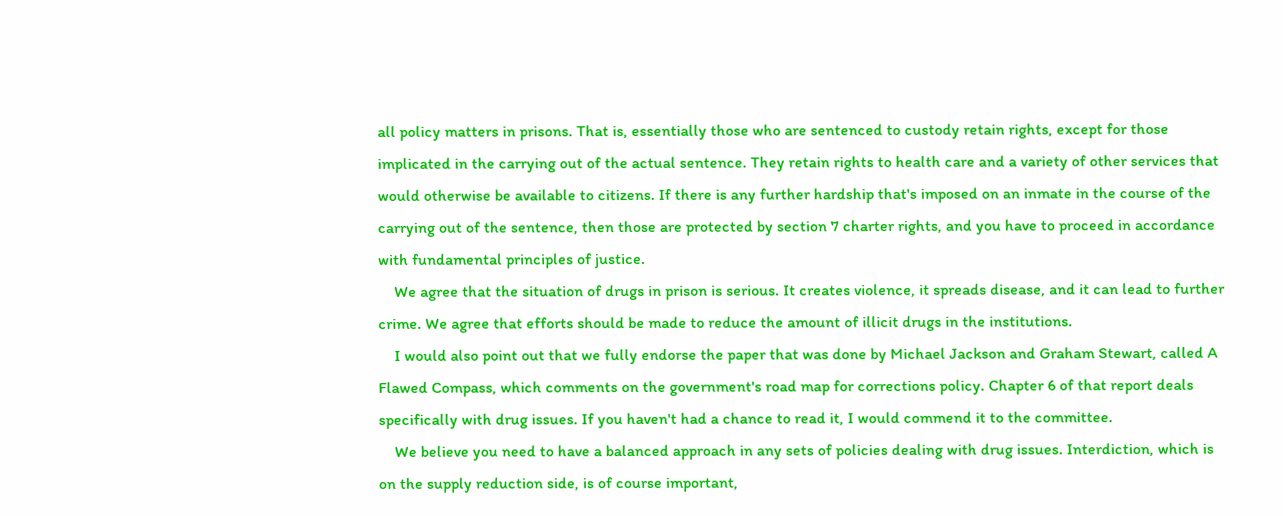all policy matters in prisons. That is, essentially those who are sentenced to custody retain rights, except for those implicated in the carrying out of the actual sentence. They retain rights to health care and a variety of other services that would otherwise be available to citizens. If there is any further hardship that's imposed on an inmate in the course of the carrying out of the sentence, then those are protected by section 7 charter rights, and you have to proceed in accordance with fundamental principles of justice.
    We agree that the situation of drugs in prison is serious. It creates violence, it spreads disease, and it can lead to further crime. We agree that efforts should be made to reduce the amount of illicit drugs in the institutions.
    I would also point out that we fully endorse the paper that was done by Michael Jackson and Graham Stewart, called A Flawed Compass, which comments on the government's road map for corrections policy. Chapter 6 of that report deals specifically with drug issues. If you haven't had a chance to read it, I would commend it to the committee.
    We believe you need to have a balanced approach in any sets of policies dealing with drug issues. Interdiction, which is on the supply reduction side, is of course important,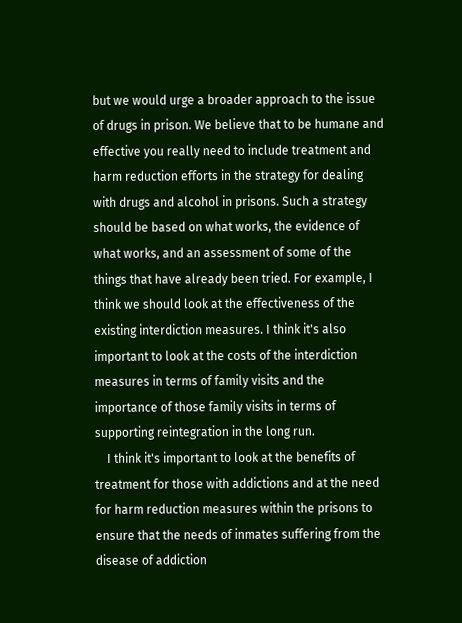but we would urge a broader approach to the issue of drugs in prison. We believe that to be humane and effective you really need to include treatment and harm reduction efforts in the strategy for dealing with drugs and alcohol in prisons. Such a strategy should be based on what works, the evidence of what works, and an assessment of some of the things that have already been tried. For example, I think we should look at the effectiveness of the existing interdiction measures. I think it's also important to look at the costs of the interdiction measures in terms of family visits and the importance of those family visits in terms of supporting reintegration in the long run.
    I think it's important to look at the benefits of treatment for those with addictions and at the need for harm reduction measures within the prisons to ensure that the needs of inmates suffering from the disease of addiction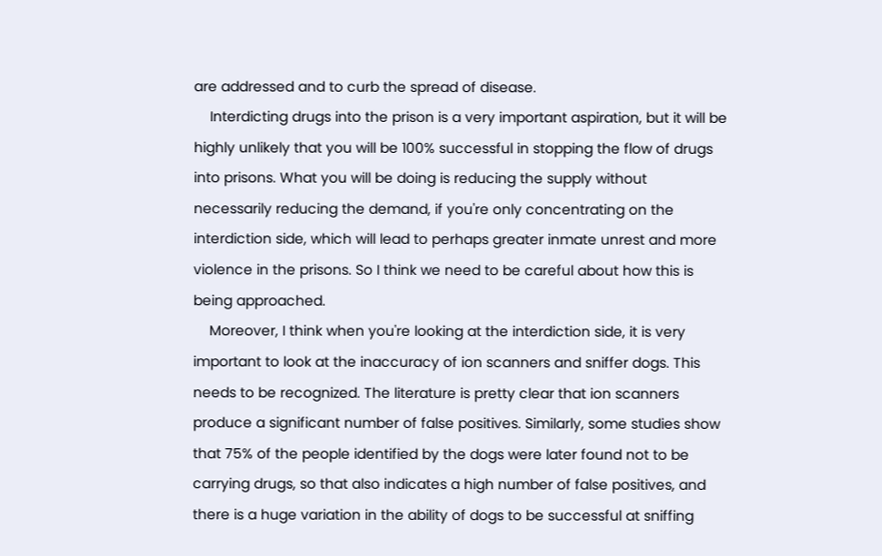are addressed and to curb the spread of disease.
    Interdicting drugs into the prison is a very important aspiration, but it will be highly unlikely that you will be 100% successful in stopping the flow of drugs into prisons. What you will be doing is reducing the supply without necessarily reducing the demand, if you're only concentrating on the interdiction side, which will lead to perhaps greater inmate unrest and more violence in the prisons. So I think we need to be careful about how this is being approached.
    Moreover, I think when you're looking at the interdiction side, it is very important to look at the inaccuracy of ion scanners and sniffer dogs. This needs to be recognized. The literature is pretty clear that ion scanners produce a significant number of false positives. Similarly, some studies show that 75% of the people identified by the dogs were later found not to be carrying drugs, so that also indicates a high number of false positives, and there is a huge variation in the ability of dogs to be successful at sniffing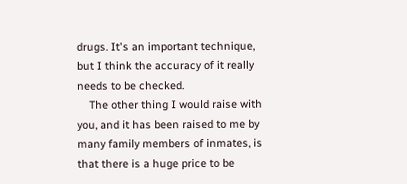drugs. It's an important technique, but I think the accuracy of it really needs to be checked.
    The other thing I would raise with you, and it has been raised to me by many family members of inmates, is that there is a huge price to be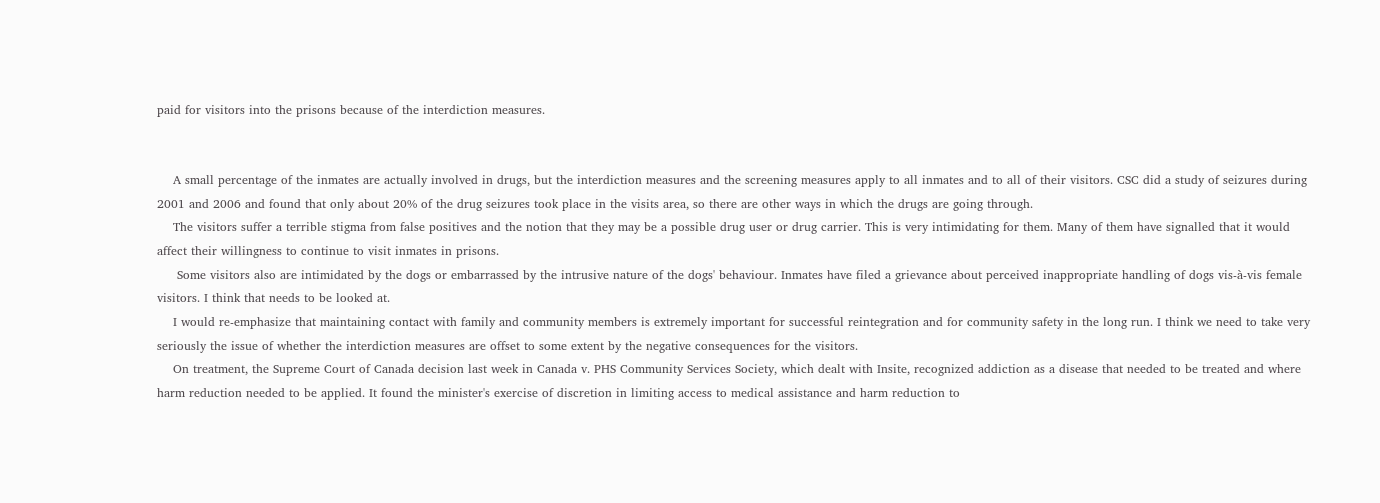paid for visitors into the prisons because of the interdiction measures.


    A small percentage of the inmates are actually involved in drugs, but the interdiction measures and the screening measures apply to all inmates and to all of their visitors. CSC did a study of seizures during 2001 and 2006 and found that only about 20% of the drug seizures took place in the visits area, so there are other ways in which the drugs are going through.
    The visitors suffer a terrible stigma from false positives and the notion that they may be a possible drug user or drug carrier. This is very intimidating for them. Many of them have signalled that it would affect their willingness to continue to visit inmates in prisons.
     Some visitors also are intimidated by the dogs or embarrassed by the intrusive nature of the dogs' behaviour. Inmates have filed a grievance about perceived inappropriate handling of dogs vis-à-vis female visitors. I think that needs to be looked at.
    I would re-emphasize that maintaining contact with family and community members is extremely important for successful reintegration and for community safety in the long run. I think we need to take very seriously the issue of whether the interdiction measures are offset to some extent by the negative consequences for the visitors.
    On treatment, the Supreme Court of Canada decision last week in Canada v. PHS Community Services Society, which dealt with Insite, recognized addiction as a disease that needed to be treated and where harm reduction needed to be applied. It found the minister's exercise of discretion in limiting access to medical assistance and harm reduction to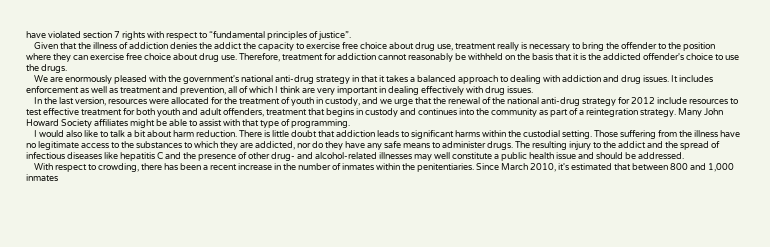have violated section 7 rights with respect to “fundamental principles of justice”.
    Given that the illness of addiction denies the addict the capacity to exercise free choice about drug use, treatment really is necessary to bring the offender to the position where they can exercise free choice about drug use. Therefore, treatment for addiction cannot reasonably be withheld on the basis that it is the addicted offender's choice to use the drugs.
    We are enormously pleased with the government's national anti-drug strategy in that it takes a balanced approach to dealing with addiction and drug issues. It includes enforcement as well as treatment and prevention, all of which I think are very important in dealing effectively with drug issues.
    In the last version, resources were allocated for the treatment of youth in custody, and we urge that the renewal of the national anti-drug strategy for 2012 include resources to test effective treatment for both youth and adult offenders, treatment that begins in custody and continues into the community as part of a reintegration strategy. Many John Howard Society affiliates might be able to assist with that type of programming.
    I would also like to talk a bit about harm reduction. There is little doubt that addiction leads to significant harms within the custodial setting. Those suffering from the illness have no legitimate access to the substances to which they are addicted, nor do they have any safe means to administer drugs. The resulting injury to the addict and the spread of infectious diseases like hepatitis C and the presence of other drug- and alcohol-related illnesses may well constitute a public health issue and should be addressed.
    With respect to crowding, there has been a recent increase in the number of inmates within the penitentiaries. Since March 2010, it's estimated that between 800 and 1,000 inmates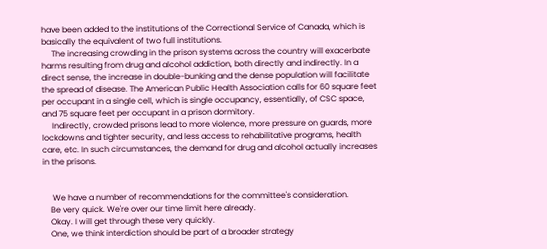have been added to the institutions of the Correctional Service of Canada, which is basically the equivalent of two full institutions.
     The increasing crowding in the prison systems across the country will exacerbate harms resulting from drug and alcohol addiction, both directly and indirectly. In a direct sense, the increase in double-bunking and the dense population will facilitate the spread of disease. The American Public Health Association calls for 60 square feet per occupant in a single cell, which is single occupancy, essentially, of CSC space, and 75 square feet per occupant in a prison dormitory.
     Indirectly, crowded prisons lead to more violence, more pressure on guards, more lockdowns and tighter security, and less access to rehabilitative programs, health care, etc. In such circumstances, the demand for drug and alcohol actually increases in the prisons.


     We have a number of recommendations for the committee's consideration.
    Be very quick. We're over our time limit here already.
    Okay. I will get through these very quickly.
    One, we think interdiction should be part of a broader strategy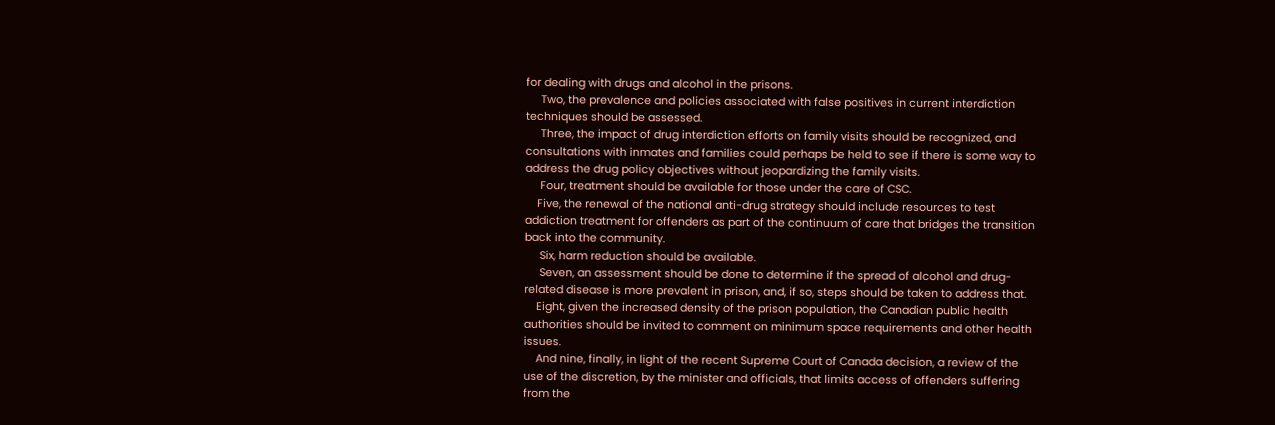for dealing with drugs and alcohol in the prisons.
     Two, the prevalence and policies associated with false positives in current interdiction techniques should be assessed.
     Three, the impact of drug interdiction efforts on family visits should be recognized, and consultations with inmates and families could perhaps be held to see if there is some way to address the drug policy objectives without jeopardizing the family visits.
     Four, treatment should be available for those under the care of CSC.
    Five, the renewal of the national anti-drug strategy should include resources to test addiction treatment for offenders as part of the continuum of care that bridges the transition back into the community.
     Six, harm reduction should be available.
     Seven, an assessment should be done to determine if the spread of alcohol and drug-related disease is more prevalent in prison, and, if so, steps should be taken to address that.
    Eight, given the increased density of the prison population, the Canadian public health authorities should be invited to comment on minimum space requirements and other health issues.
    And nine, finally, in light of the recent Supreme Court of Canada decision, a review of the use of the discretion, by the minister and officials, that limits access of offenders suffering from the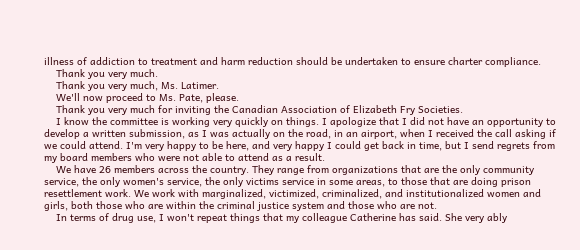illness of addiction to treatment and harm reduction should be undertaken to ensure charter compliance.
    Thank you very much.
    Thank you very much, Ms. Latimer.
    We'll now proceed to Ms. Pate, please.
    Thank you very much for inviting the Canadian Association of Elizabeth Fry Societies.
    I know the committee is working very quickly on things. I apologize that I did not have an opportunity to develop a written submission, as I was actually on the road, in an airport, when I received the call asking if we could attend. I'm very happy to be here, and very happy I could get back in time, but I send regrets from my board members who were not able to attend as a result.
    We have 26 members across the country. They range from organizations that are the only community service, the only women's service, the only victims service in some areas, to those that are doing prison resettlement work. We work with marginalized, victimized, criminalized, and institutionalized women and girls, both those who are within the criminal justice system and those who are not.
    In terms of drug use, I won't repeat things that my colleague Catherine has said. She very ably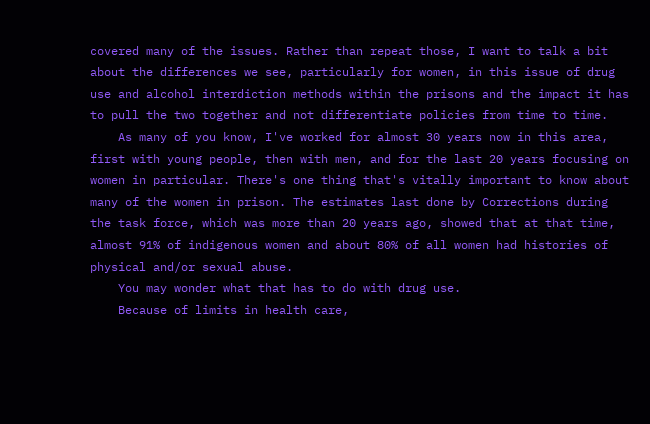covered many of the issues. Rather than repeat those, I want to talk a bit about the differences we see, particularly for women, in this issue of drug use and alcohol interdiction methods within the prisons and the impact it has to pull the two together and not differentiate policies from time to time.
    As many of you know, I've worked for almost 30 years now in this area, first with young people, then with men, and for the last 20 years focusing on women in particular. There's one thing that's vitally important to know about many of the women in prison. The estimates last done by Corrections during the task force, which was more than 20 years ago, showed that at that time, almost 91% of indigenous women and about 80% of all women had histories of physical and/or sexual abuse.
    You may wonder what that has to do with drug use.
    Because of limits in health care,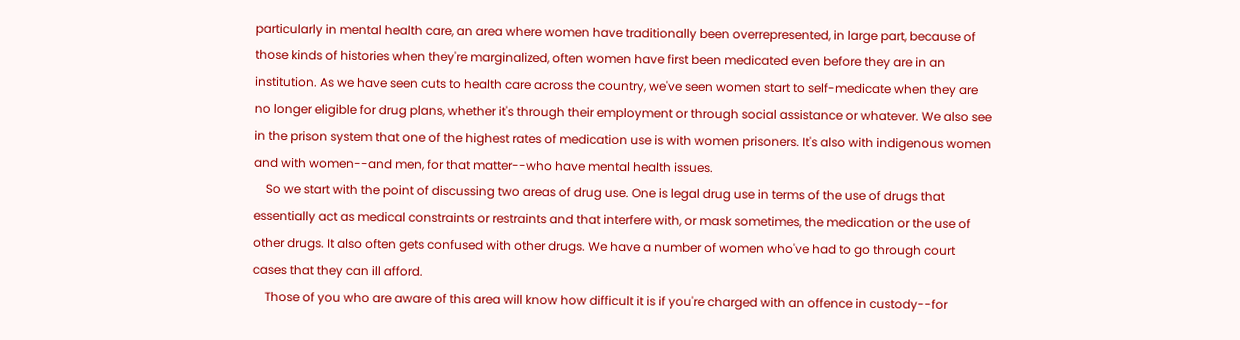particularly in mental health care, an area where women have traditionally been overrepresented, in large part, because of those kinds of histories when they're marginalized, often women have first been medicated even before they are in an institution. As we have seen cuts to health care across the country, we've seen women start to self-medicate when they are no longer eligible for drug plans, whether it's through their employment or through social assistance or whatever. We also see in the prison system that one of the highest rates of medication use is with women prisoners. It's also with indigenous women and with women--and men, for that matter--who have mental health issues.
    So we start with the point of discussing two areas of drug use. One is legal drug use in terms of the use of drugs that essentially act as medical constraints or restraints and that interfere with, or mask sometimes, the medication or the use of other drugs. It also often gets confused with other drugs. We have a number of women who've had to go through court cases that they can ill afford.
    Those of you who are aware of this area will know how difficult it is if you're charged with an offence in custody--for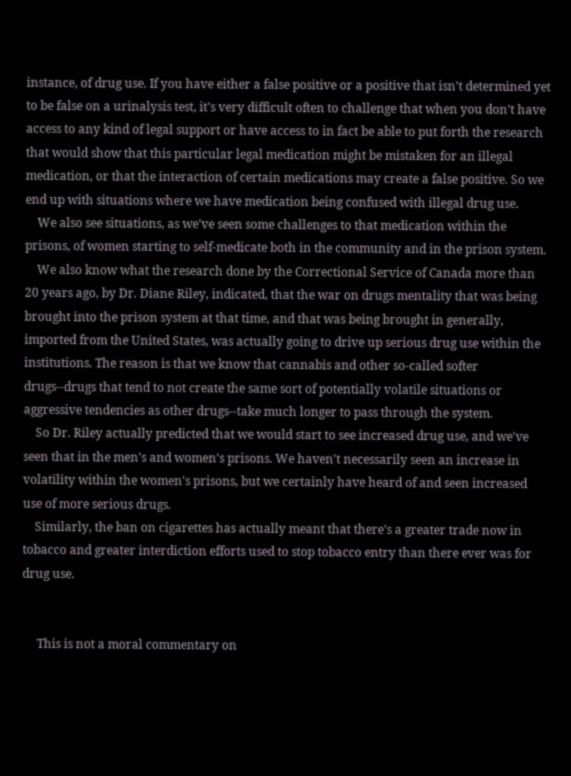instance, of drug use. If you have either a false positive or a positive that isn't determined yet to be false on a urinalysis test, it's very difficult often to challenge that when you don't have access to any kind of legal support or have access to in fact be able to put forth the research that would show that this particular legal medication might be mistaken for an illegal medication, or that the interaction of certain medications may create a false positive. So we end up with situations where we have medication being confused with illegal drug use.
    We also see situations, as we've seen some challenges to that medication within the prisons, of women starting to self-medicate both in the community and in the prison system.
    We also know what the research done by the Correctional Service of Canada more than 20 years ago, by Dr. Diane Riley, indicated, that the war on drugs mentality that was being brought into the prison system at that time, and that was being brought in generally, imported from the United States, was actually going to drive up serious drug use within the institutions. The reason is that we know that cannabis and other so-called softer drugs--drugs that tend to not create the same sort of potentially volatile situations or aggressive tendencies as other drugs--take much longer to pass through the system.
    So Dr. Riley actually predicted that we would start to see increased drug use, and we've seen that in the men's and women's prisons. We haven't necessarily seen an increase in volatility within the women's prisons, but we certainly have heard of and seen increased use of more serious drugs.
    Similarly, the ban on cigarettes has actually meant that there's a greater trade now in tobacco and greater interdiction efforts used to stop tobacco entry than there ever was for drug use.


     This is not a moral commentary on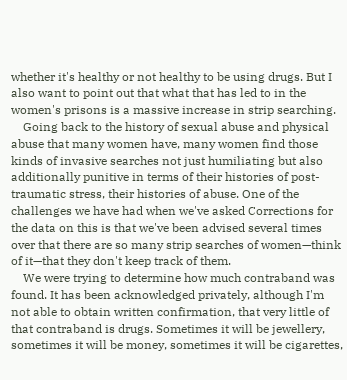whether it's healthy or not healthy to be using drugs. But I also want to point out that what that has led to in the women's prisons is a massive increase in strip searching.
    Going back to the history of sexual abuse and physical abuse that many women have, many women find those kinds of invasive searches not just humiliating but also additionally punitive in terms of their histories of post-traumatic stress, their histories of abuse. One of the challenges we have had when we've asked Corrections for the data on this is that we've been advised several times over that there are so many strip searches of women—think of it—that they don't keep track of them.
    We were trying to determine how much contraband was found. It has been acknowledged privately, although I'm not able to obtain written confirmation, that very little of that contraband is drugs. Sometimes it will be jewellery, sometimes it will be money, sometimes it will be cigarettes,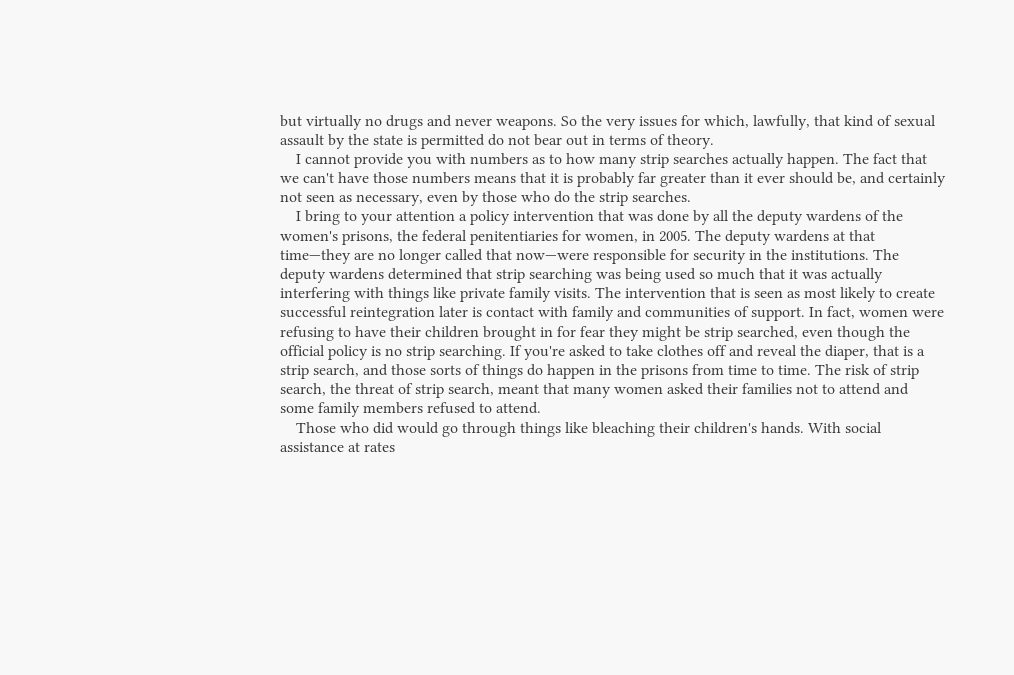but virtually no drugs and never weapons. So the very issues for which, lawfully, that kind of sexual assault by the state is permitted do not bear out in terms of theory.
    I cannot provide you with numbers as to how many strip searches actually happen. The fact that we can't have those numbers means that it is probably far greater than it ever should be, and certainly not seen as necessary, even by those who do the strip searches.
    I bring to your attention a policy intervention that was done by all the deputy wardens of the women's prisons, the federal penitentiaries for women, in 2005. The deputy wardens at that time—they are no longer called that now—were responsible for security in the institutions. The deputy wardens determined that strip searching was being used so much that it was actually interfering with things like private family visits. The intervention that is seen as most likely to create successful reintegration later is contact with family and communities of support. In fact, women were refusing to have their children brought in for fear they might be strip searched, even though the official policy is no strip searching. If you're asked to take clothes off and reveal the diaper, that is a strip search, and those sorts of things do happen in the prisons from time to time. The risk of strip search, the threat of strip search, meant that many women asked their families not to attend and some family members refused to attend.
    Those who did would go through things like bleaching their children's hands. With social assistance at rates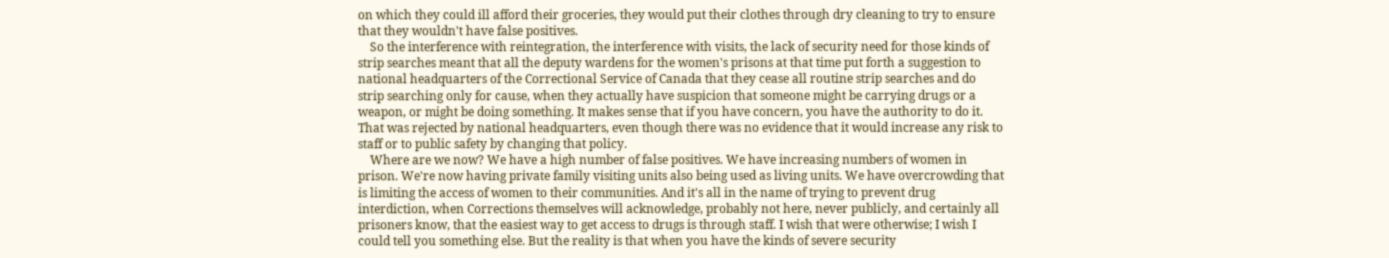on which they could ill afford their groceries, they would put their clothes through dry cleaning to try to ensure that they wouldn't have false positives.
    So the interference with reintegration, the interference with visits, the lack of security need for those kinds of strip searches meant that all the deputy wardens for the women's prisons at that time put forth a suggestion to national headquarters of the Correctional Service of Canada that they cease all routine strip searches and do strip searching only for cause, when they actually have suspicion that someone might be carrying drugs or a weapon, or might be doing something. It makes sense that if you have concern, you have the authority to do it. That was rejected by national headquarters, even though there was no evidence that it would increase any risk to staff or to public safety by changing that policy.
    Where are we now? We have a high number of false positives. We have increasing numbers of women in prison. We're now having private family visiting units also being used as living units. We have overcrowding that is limiting the access of women to their communities. And it's all in the name of trying to prevent drug interdiction, when Corrections themselves will acknowledge, probably not here, never publicly, and certainly all prisoners know, that the easiest way to get access to drugs is through staff. I wish that were otherwise; I wish I could tell you something else. But the reality is that when you have the kinds of severe security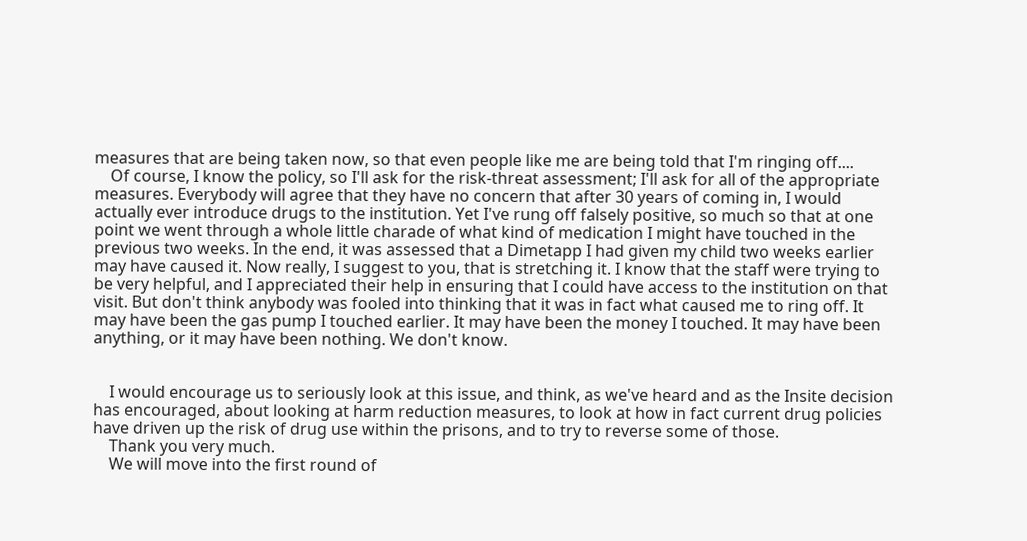measures that are being taken now, so that even people like me are being told that I'm ringing off....
    Of course, I know the policy, so I'll ask for the risk-threat assessment; I'll ask for all of the appropriate measures. Everybody will agree that they have no concern that after 30 years of coming in, I would actually ever introduce drugs to the institution. Yet I've rung off falsely positive, so much so that at one point we went through a whole little charade of what kind of medication I might have touched in the previous two weeks. In the end, it was assessed that a Dimetapp I had given my child two weeks earlier may have caused it. Now really, I suggest to you, that is stretching it. I know that the staff were trying to be very helpful, and I appreciated their help in ensuring that I could have access to the institution on that visit. But don't think anybody was fooled into thinking that it was in fact what caused me to ring off. It may have been the gas pump I touched earlier. It may have been the money I touched. It may have been anything, or it may have been nothing. We don't know.


    I would encourage us to seriously look at this issue, and think, as we've heard and as the Insite decision has encouraged, about looking at harm reduction measures, to look at how in fact current drug policies have driven up the risk of drug use within the prisons, and to try to reverse some of those.
    Thank you very much.
    We will move into the first round of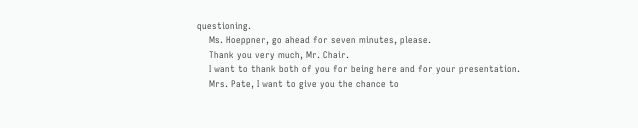questioning.
    Ms. Hoeppner, go ahead for seven minutes, please.
    Thank you very much, Mr. Chair.
    I want to thank both of you for being here and for your presentation.
    Mrs. Pate, I want to give you the chance to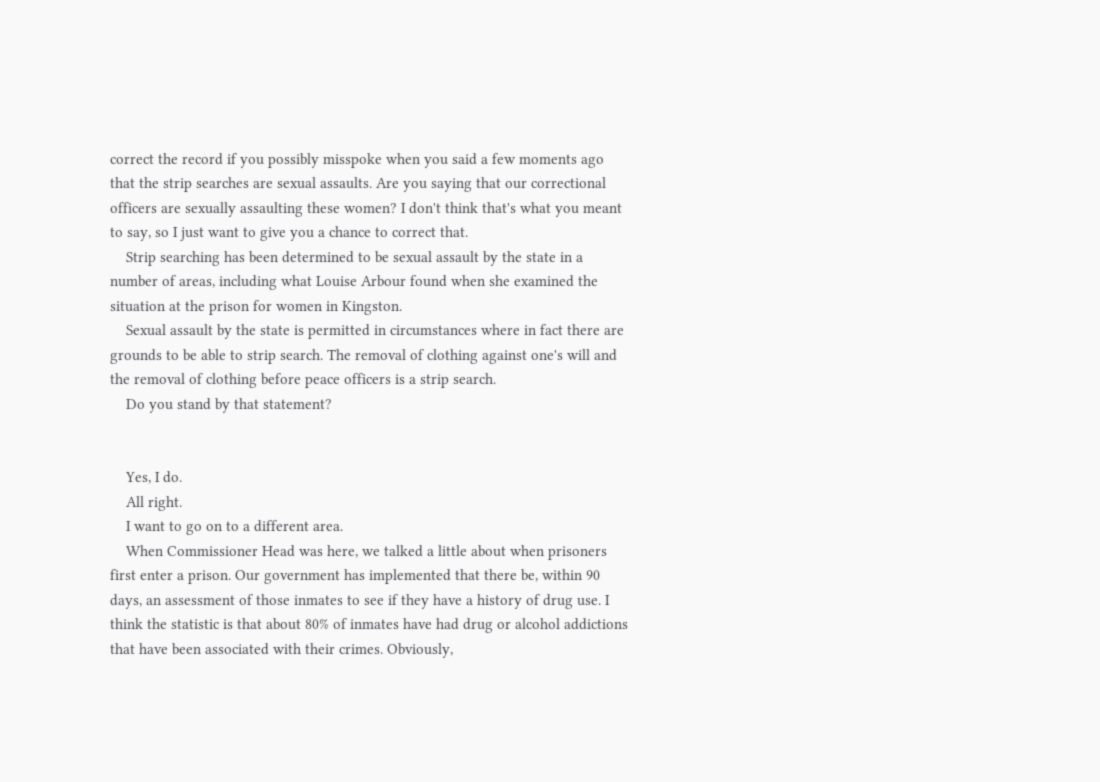correct the record if you possibly misspoke when you said a few moments ago that the strip searches are sexual assaults. Are you saying that our correctional officers are sexually assaulting these women? I don't think that's what you meant to say, so I just want to give you a chance to correct that.
    Strip searching has been determined to be sexual assault by the state in a number of areas, including what Louise Arbour found when she examined the situation at the prison for women in Kingston.
    Sexual assault by the state is permitted in circumstances where in fact there are grounds to be able to strip search. The removal of clothing against one's will and the removal of clothing before peace officers is a strip search.
    Do you stand by that statement?


    Yes, I do.
    All right.
    I want to go on to a different area.
    When Commissioner Head was here, we talked a little about when prisoners first enter a prison. Our government has implemented that there be, within 90 days, an assessment of those inmates to see if they have a history of drug use. I think the statistic is that about 80% of inmates have had drug or alcohol addictions that have been associated with their crimes. Obviously,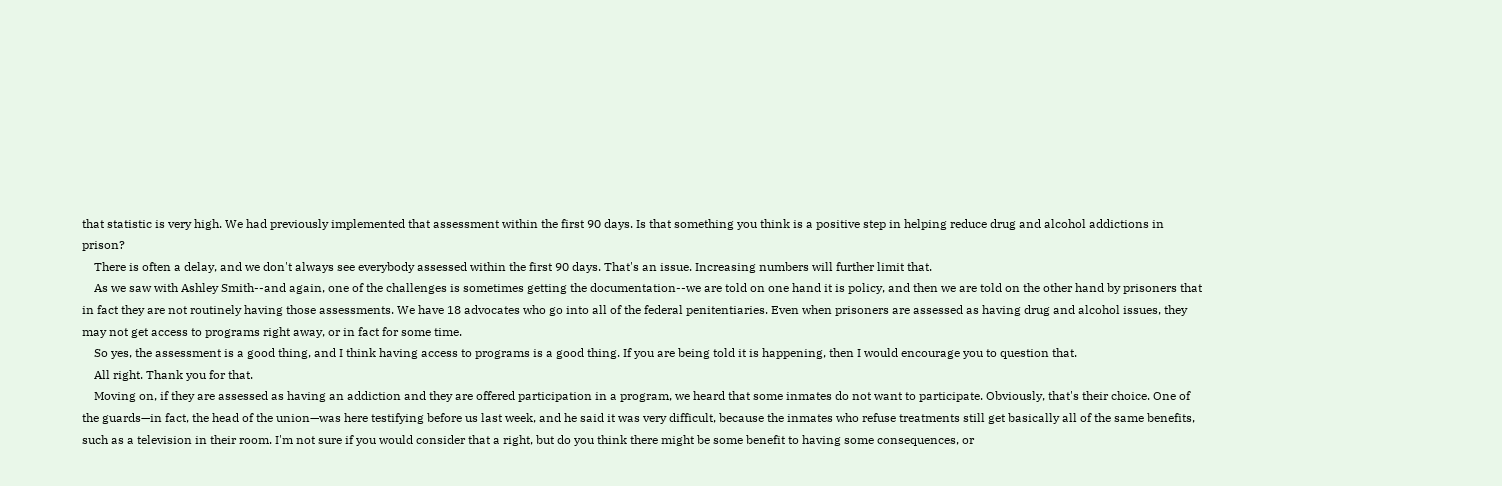that statistic is very high. We had previously implemented that assessment within the first 90 days. Is that something you think is a positive step in helping reduce drug and alcohol addictions in prison?
    There is often a delay, and we don't always see everybody assessed within the first 90 days. That's an issue. Increasing numbers will further limit that.
    As we saw with Ashley Smith--and again, one of the challenges is sometimes getting the documentation--we are told on one hand it is policy, and then we are told on the other hand by prisoners that in fact they are not routinely having those assessments. We have 18 advocates who go into all of the federal penitentiaries. Even when prisoners are assessed as having drug and alcohol issues, they may not get access to programs right away, or in fact for some time.
    So yes, the assessment is a good thing, and I think having access to programs is a good thing. If you are being told it is happening, then I would encourage you to question that.
    All right. Thank you for that.
    Moving on, if they are assessed as having an addiction and they are offered participation in a program, we heard that some inmates do not want to participate. Obviously, that's their choice. One of the guards—in fact, the head of the union—was here testifying before us last week, and he said it was very difficult, because the inmates who refuse treatments still get basically all of the same benefits, such as a television in their room. I'm not sure if you would consider that a right, but do you think there might be some benefit to having some consequences, or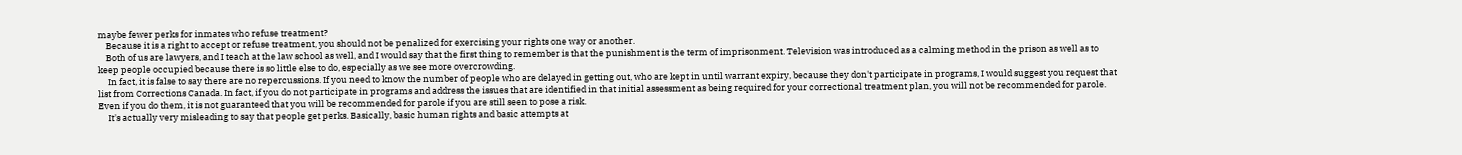maybe fewer perks for inmates who refuse treatment?
    Because it is a right to accept or refuse treatment, you should not be penalized for exercising your rights one way or another.
    Both of us are lawyers, and I teach at the law school as well, and I would say that the first thing to remember is that the punishment is the term of imprisonment. Television was introduced as a calming method in the prison as well as to keep people occupied because there is so little else to do, especially as we see more overcrowding.
     In fact, it is false to say there are no repercussions. If you need to know the number of people who are delayed in getting out, who are kept in until warrant expiry, because they don't participate in programs, I would suggest you request that list from Corrections Canada. In fact, if you do not participate in programs and address the issues that are identified in that initial assessment as being required for your correctional treatment plan, you will not be recommended for parole. Even if you do them, it is not guaranteed that you will be recommended for parole if you are still seen to pose a risk.
     It's actually very misleading to say that people get perks. Basically, basic human rights and basic attempts at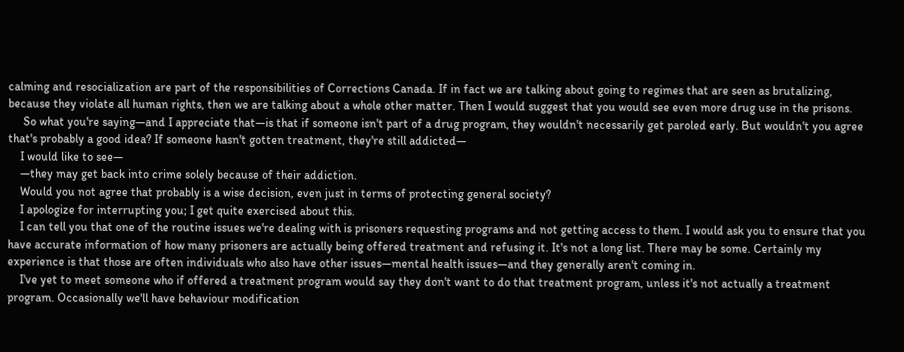calming and resocialization are part of the responsibilities of Corrections Canada. If in fact we are talking about going to regimes that are seen as brutalizing, because they violate all human rights, then we are talking about a whole other matter. Then I would suggest that you would see even more drug use in the prisons.
     So what you're saying—and I appreciate that—is that if someone isn't part of a drug program, they wouldn't necessarily get paroled early. But wouldn't you agree that's probably a good idea? If someone hasn't gotten treatment, they're still addicted—
    I would like to see—
    —they may get back into crime solely because of their addiction.
    Would you not agree that probably is a wise decision, even just in terms of protecting general society?
    I apologize for interrupting you; I get quite exercised about this.
    I can tell you that one of the routine issues we're dealing with is prisoners requesting programs and not getting access to them. I would ask you to ensure that you have accurate information of how many prisoners are actually being offered treatment and refusing it. It's not a long list. There may be some. Certainly my experience is that those are often individuals who also have other issues—mental health issues—and they generally aren't coming in.
    I've yet to meet someone who if offered a treatment program would say they don't want to do that treatment program, unless it's not actually a treatment program. Occasionally we'll have behaviour modification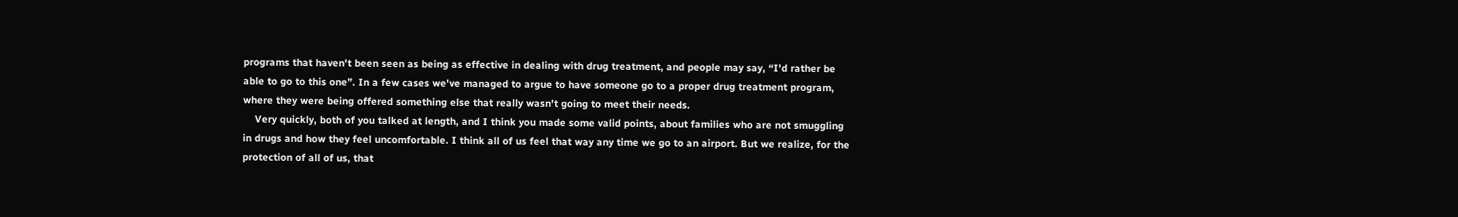programs that haven't been seen as being as effective in dealing with drug treatment, and people may say, “I'd rather be able to go to this one”. In a few cases we've managed to argue to have someone go to a proper drug treatment program, where they were being offered something else that really wasn't going to meet their needs.
    Very quickly, both of you talked at length, and I think you made some valid points, about families who are not smuggling in drugs and how they feel uncomfortable. I think all of us feel that way any time we go to an airport. But we realize, for the protection of all of us, that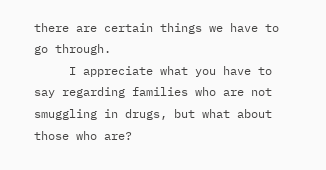there are certain things we have to go through.
     I appreciate what you have to say regarding families who are not smuggling in drugs, but what about those who are?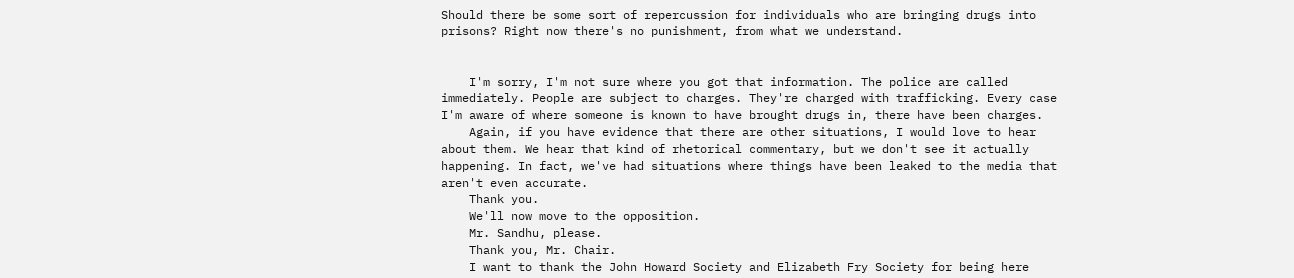Should there be some sort of repercussion for individuals who are bringing drugs into prisons? Right now there's no punishment, from what we understand.


    I'm sorry, I'm not sure where you got that information. The police are called immediately. People are subject to charges. They're charged with trafficking. Every case I'm aware of where someone is known to have brought drugs in, there have been charges.
    Again, if you have evidence that there are other situations, I would love to hear about them. We hear that kind of rhetorical commentary, but we don't see it actually happening. In fact, we've had situations where things have been leaked to the media that aren't even accurate.
    Thank you.
    We'll now move to the opposition.
    Mr. Sandhu, please.
    Thank you, Mr. Chair.
    I want to thank the John Howard Society and Elizabeth Fry Society for being here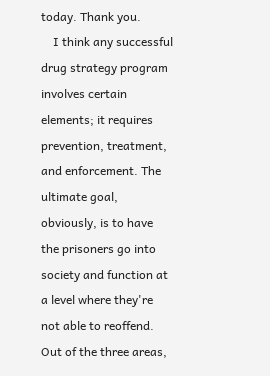today. Thank you.
    I think any successful drug strategy program involves certain elements; it requires prevention, treatment, and enforcement. The ultimate goal, obviously, is to have the prisoners go into society and function at a level where they're not able to reoffend. Out of the three areas,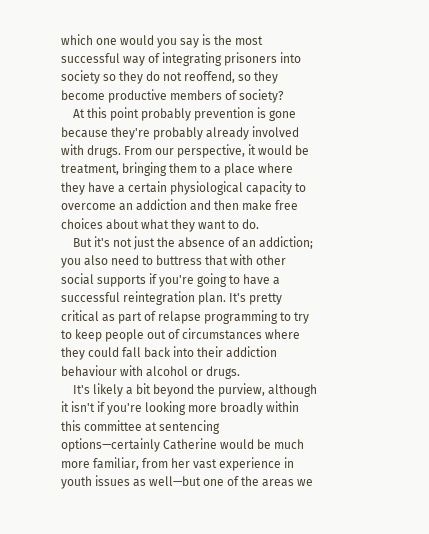which one would you say is the most successful way of integrating prisoners into society so they do not reoffend, so they become productive members of society?
    At this point probably prevention is gone because they're probably already involved with drugs. From our perspective, it would be treatment, bringing them to a place where they have a certain physiological capacity to overcome an addiction and then make free choices about what they want to do.
    But it's not just the absence of an addiction; you also need to buttress that with other social supports if you're going to have a successful reintegration plan. It's pretty critical as part of relapse programming to try to keep people out of circumstances where they could fall back into their addiction behaviour with alcohol or drugs.
    It's likely a bit beyond the purview, although it isn't if you're looking more broadly within this committee at sentencing options—certainly Catherine would be much more familiar, from her vast experience in youth issues as well—but one of the areas we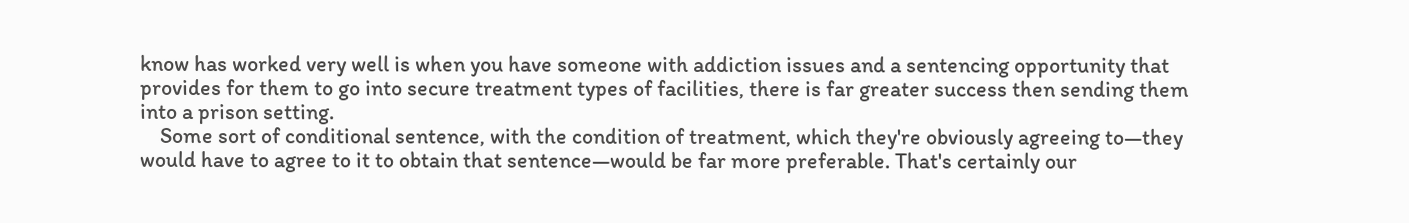know has worked very well is when you have someone with addiction issues and a sentencing opportunity that provides for them to go into secure treatment types of facilities, there is far greater success then sending them into a prison setting.
    Some sort of conditional sentence, with the condition of treatment, which they're obviously agreeing to—they would have to agree to it to obtain that sentence—would be far more preferable. That's certainly our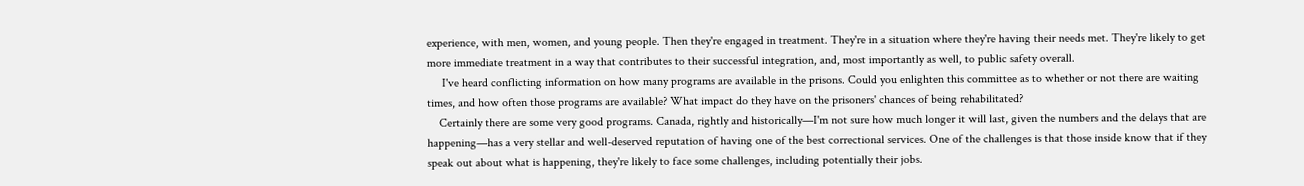experience, with men, women, and young people. Then they're engaged in treatment. They're in a situation where they're having their needs met. They're likely to get more immediate treatment in a way that contributes to their successful integration, and, most importantly as well, to public safety overall.
     I've heard conflicting information on how many programs are available in the prisons. Could you enlighten this committee as to whether or not there are waiting times, and how often those programs are available? What impact do they have on the prisoners' chances of being rehabilitated?
    Certainly there are some very good programs. Canada, rightly and historically—I'm not sure how much longer it will last, given the numbers and the delays that are happening—has a very stellar and well-deserved reputation of having one of the best correctional services. One of the challenges is that those inside know that if they speak out about what is happening, they're likely to face some challenges, including potentially their jobs.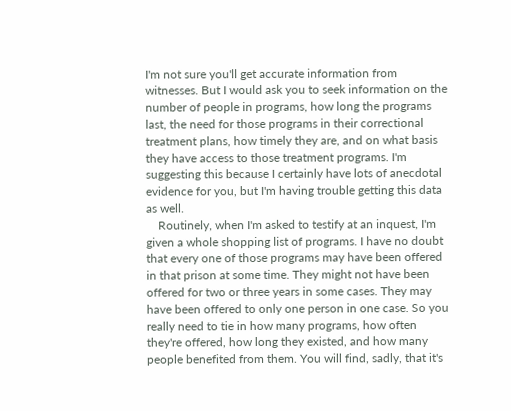I'm not sure you'll get accurate information from witnesses. But I would ask you to seek information on the number of people in programs, how long the programs last, the need for those programs in their correctional treatment plans, how timely they are, and on what basis they have access to those treatment programs. I'm suggesting this because I certainly have lots of anecdotal evidence for you, but I'm having trouble getting this data as well.
    Routinely, when I'm asked to testify at an inquest, I'm given a whole shopping list of programs. I have no doubt that every one of those programs may have been offered in that prison at some time. They might not have been offered for two or three years in some cases. They may have been offered to only one person in one case. So you really need to tie in how many programs, how often they're offered, how long they existed, and how many people benefited from them. You will find, sadly, that it's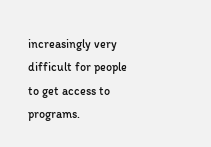increasingly very difficult for people to get access to programs.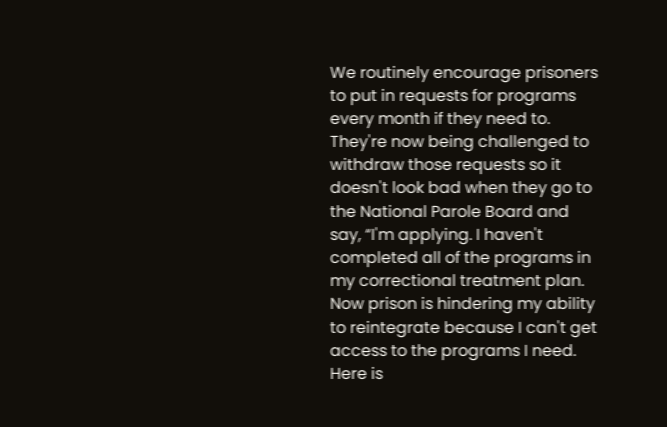We routinely encourage prisoners to put in requests for programs every month if they need to. They're now being challenged to withdraw those requests so it doesn't look bad when they go to the National Parole Board and say, “I'm applying. I haven't completed all of the programs in my correctional treatment plan. Now prison is hindering my ability to reintegrate because I can't get access to the programs I need. Here is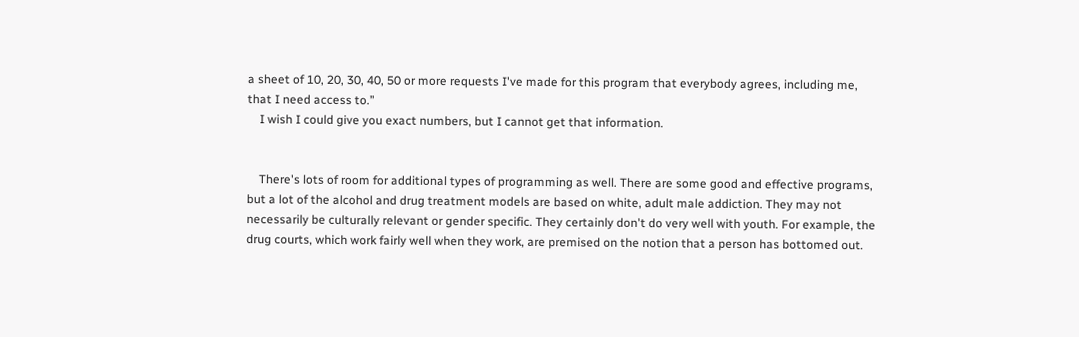a sheet of 10, 20, 30, 40, 50 or more requests I've made for this program that everybody agrees, including me, that I need access to.”
    I wish I could give you exact numbers, but I cannot get that information.


    There's lots of room for additional types of programming as well. There are some good and effective programs, but a lot of the alcohol and drug treatment models are based on white, adult male addiction. They may not necessarily be culturally relevant or gender specific. They certainly don't do very well with youth. For example, the drug courts, which work fairly well when they work, are premised on the notion that a person has bottomed out.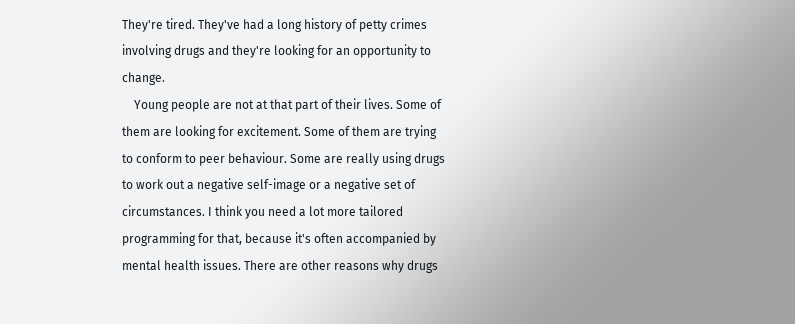They're tired. They've had a long history of petty crimes involving drugs and they're looking for an opportunity to change.
    Young people are not at that part of their lives. Some of them are looking for excitement. Some of them are trying to conform to peer behaviour. Some are really using drugs to work out a negative self-image or a negative set of circumstances. I think you need a lot more tailored programming for that, because it's often accompanied by mental health issues. There are other reasons why drugs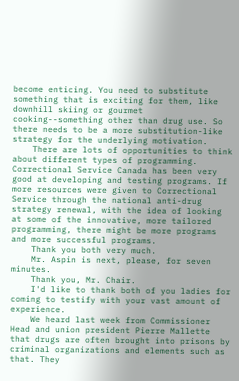become enticing. You need to substitute something that is exciting for them, like downhill skiing or gourmet cooking--something other than drug use. So there needs to be a more substitution-like strategy for the underlying motivation.
    There are lots of opportunities to think about different types of programming. Correctional Service Canada has been very good at developing and testing programs. If more resources were given to Correctional Service through the national anti-drug strategy renewal, with the idea of looking at some of the innovative, more tailored programming, there might be more programs and more successful programs.
    Thank you both very much.
    Mr. Aspin is next, please, for seven minutes.
    Thank you, Mr. Chair.
    I'd like to thank both of you ladies for coming to testify with your vast amount of experience.
    We heard last week from Commissioner Head and union president Pierre Mallette that drugs are often brought into prisons by criminal organizations and elements such as that. They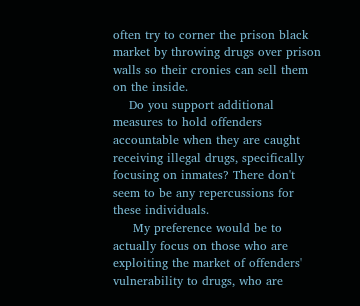often try to corner the prison black market by throwing drugs over prison walls so their cronies can sell them on the inside.
    Do you support additional measures to hold offenders accountable when they are caught receiving illegal drugs, specifically focusing on inmates? There don't seem to be any repercussions for these individuals.
     My preference would be to actually focus on those who are exploiting the market of offenders' vulnerability to drugs, who are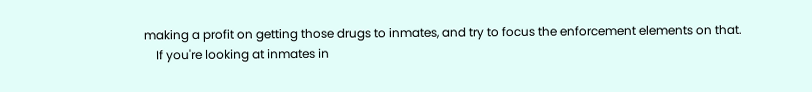making a profit on getting those drugs to inmates, and try to focus the enforcement elements on that.
    If you're looking at inmates in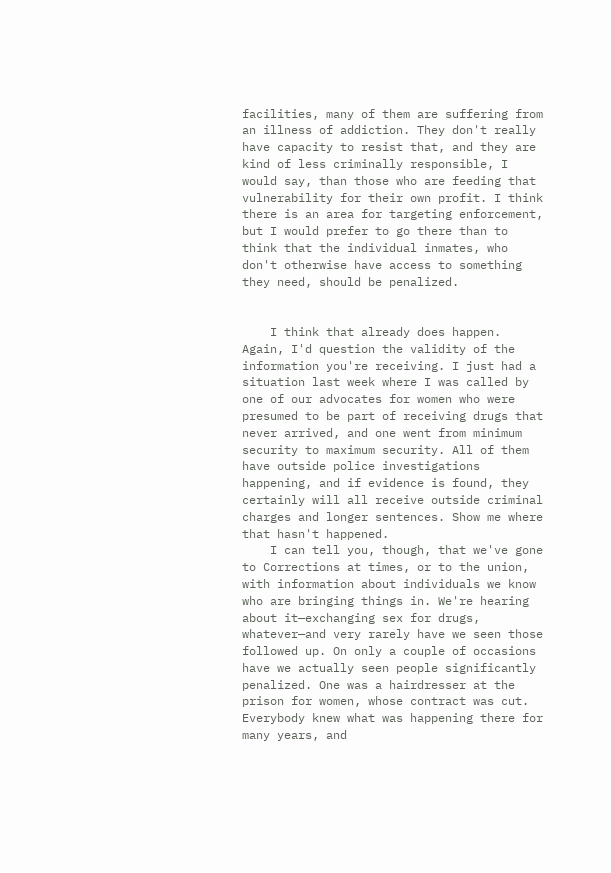facilities, many of them are suffering from an illness of addiction. They don't really have capacity to resist that, and they are kind of less criminally responsible, I would say, than those who are feeding that vulnerability for their own profit. I think there is an area for targeting enforcement, but I would prefer to go there than to think that the individual inmates, who don't otherwise have access to something they need, should be penalized.


    I think that already does happen. Again, I'd question the validity of the information you're receiving. I just had a situation last week where I was called by one of our advocates for women who were presumed to be part of receiving drugs that never arrived, and one went from minimum security to maximum security. All of them have outside police investigations happening, and if evidence is found, they certainly will all receive outside criminal charges and longer sentences. Show me where that hasn't happened.
    I can tell you, though, that we've gone to Corrections at times, or to the union, with information about individuals we know who are bringing things in. We're hearing about it—exchanging sex for drugs, whatever—and very rarely have we seen those followed up. On only a couple of occasions have we actually seen people significantly penalized. One was a hairdresser at the prison for women, whose contract was cut. Everybody knew what was happening there for many years, and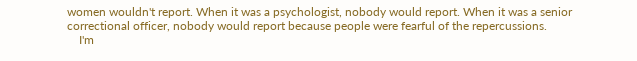women wouldn't report. When it was a psychologist, nobody would report. When it was a senior correctional officer, nobody would report because people were fearful of the repercussions.
    I'm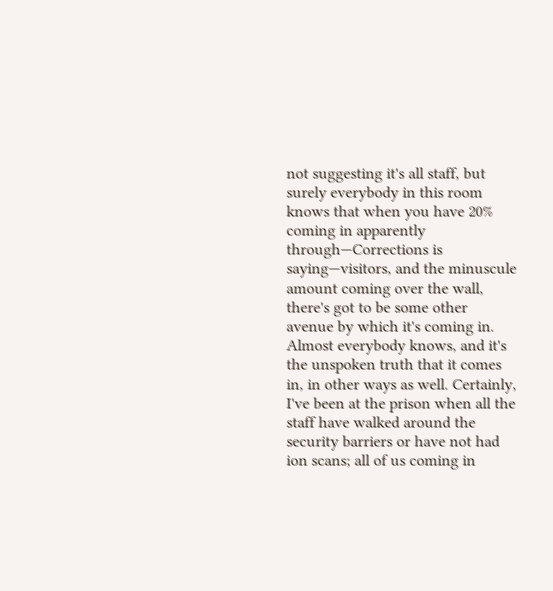not suggesting it's all staff, but surely everybody in this room knows that when you have 20% coming in apparently through—Corrections is saying—visitors, and the minuscule amount coming over the wall, there's got to be some other avenue by which it's coming in. Almost everybody knows, and it's the unspoken truth that it comes in, in other ways as well. Certainly, I've been at the prison when all the staff have walked around the security barriers or have not had ion scans; all of us coming in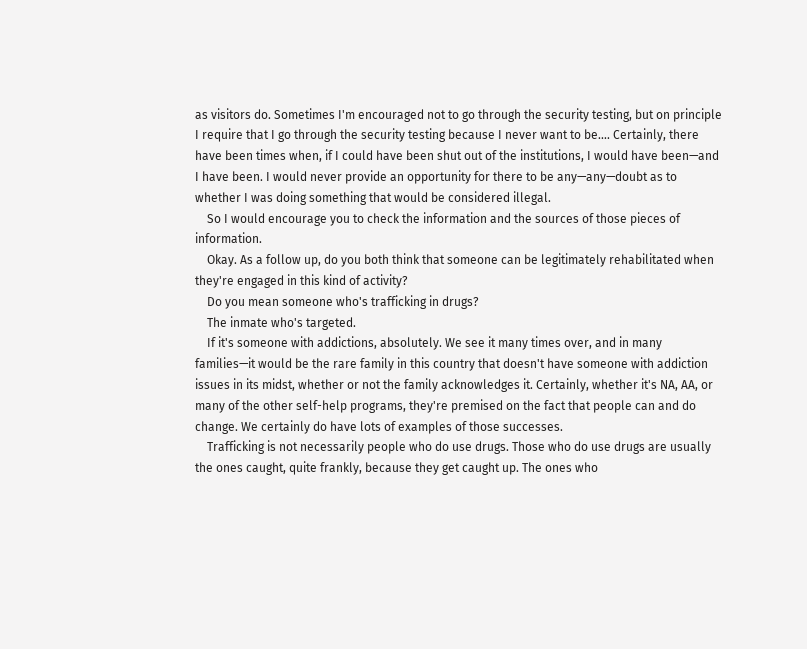as visitors do. Sometimes I'm encouraged not to go through the security testing, but on principle I require that I go through the security testing because I never want to be.... Certainly, there have been times when, if I could have been shut out of the institutions, I would have been—and I have been. I would never provide an opportunity for there to be any—any—doubt as to whether I was doing something that would be considered illegal.
    So I would encourage you to check the information and the sources of those pieces of information.
    Okay. As a follow up, do you both think that someone can be legitimately rehabilitated when they're engaged in this kind of activity?
    Do you mean someone who's trafficking in drugs?
    The inmate who's targeted.
    If it's someone with addictions, absolutely. We see it many times over, and in many families—it would be the rare family in this country that doesn't have someone with addiction issues in its midst, whether or not the family acknowledges it. Certainly, whether it's NA, AA, or many of the other self-help programs, they're premised on the fact that people can and do change. We certainly do have lots of examples of those successes.
    Trafficking is not necessarily people who do use drugs. Those who do use drugs are usually the ones caught, quite frankly, because they get caught up. The ones who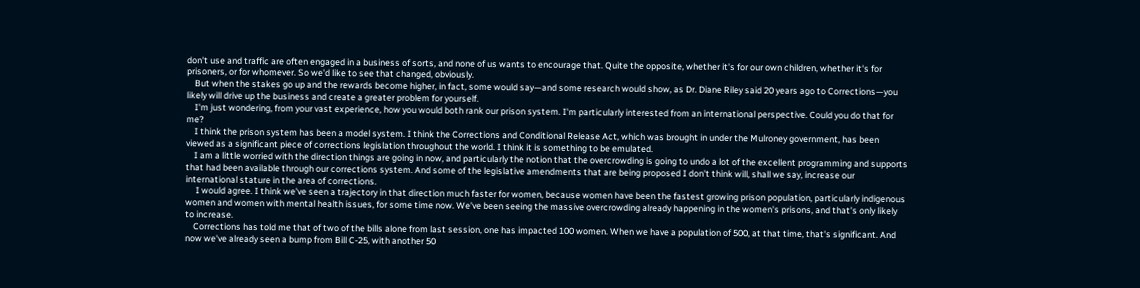don't use and traffic are often engaged in a business of sorts, and none of us wants to encourage that. Quite the opposite, whether it's for our own children, whether it's for prisoners, or for whomever. So we'd like to see that changed, obviously.
    But when the stakes go up and the rewards become higher, in fact, some would say—and some research would show, as Dr. Diane Riley said 20 years ago to Corrections—you likely will drive up the business and create a greater problem for yourself.
    I'm just wondering, from your vast experience, how you would both rank our prison system. I'm particularly interested from an international perspective. Could you do that for me?
    I think the prison system has been a model system. I think the Corrections and Conditional Release Act, which was brought in under the Mulroney government, has been viewed as a significant piece of corrections legislation throughout the world. I think it is something to be emulated.
    I am a little worried with the direction things are going in now, and particularly the notion that the overcrowding is going to undo a lot of the excellent programming and supports that had been available through our corrections system. And some of the legislative amendments that are being proposed I don't think will, shall we say, increase our international stature in the area of corrections.
     I would agree. I think we've seen a trajectory in that direction much faster for women, because women have been the fastest growing prison population, particularly indigenous women and women with mental health issues, for some time now. We've been seeing the massive overcrowding already happening in the women's prisons, and that's only likely to increase.
    Corrections has told me that of two of the bills alone from last session, one has impacted 100 women. When we have a population of 500, at that time, that's significant. And now we've already seen a bump from Bill C-25, with another 50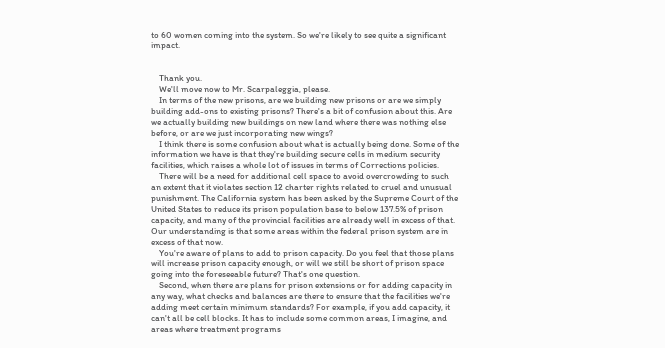to 60 women coming into the system. So we're likely to see quite a significant impact.


    Thank you.
    We'll move now to Mr. Scarpaleggia, please.
    In terms of the new prisons, are we building new prisons or are we simply building add-ons to existing prisons? There's a bit of confusion about this. Are we actually building new buildings on new land where there was nothing else before, or are we just incorporating new wings?
    I think there is some confusion about what is actually being done. Some of the information we have is that they're building secure cells in medium security facilities, which raises a whole lot of issues in terms of Corrections policies.
    There will be a need for additional cell space to avoid overcrowding to such an extent that it violates section 12 charter rights related to cruel and unusual punishment. The California system has been asked by the Supreme Court of the United States to reduce its prison population base to below 137.5% of prison capacity, and many of the provincial facilities are already well in excess of that. Our understanding is that some areas within the federal prison system are in excess of that now.
    You're aware of plans to add to prison capacity. Do you feel that those plans will increase prison capacity enough, or will we still be short of prison space going into the foreseeable future? That's one question.
    Second, when there are plans for prison extensions or for adding capacity in any way, what checks and balances are there to ensure that the facilities we're adding meet certain minimum standards? For example, if you add capacity, it can't all be cell blocks. It has to include some common areas, I imagine, and areas where treatment programs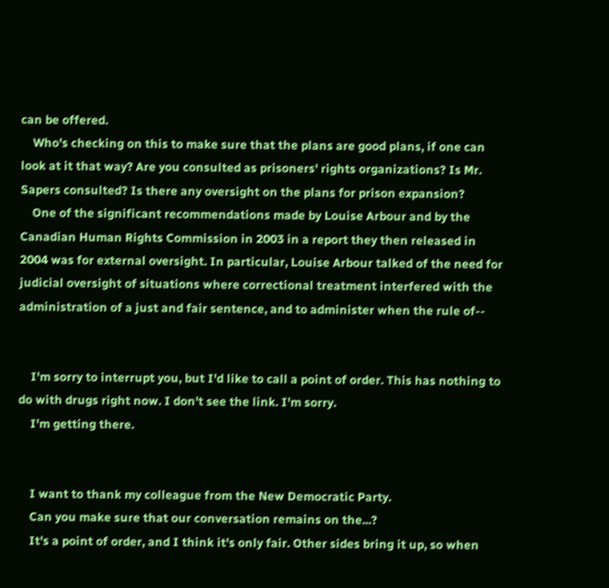can be offered.
    Who's checking on this to make sure that the plans are good plans, if one can look at it that way? Are you consulted as prisoners' rights organizations? Is Mr. Sapers consulted? Is there any oversight on the plans for prison expansion?
    One of the significant recommendations made by Louise Arbour and by the Canadian Human Rights Commission in 2003 in a report they then released in 2004 was for external oversight. In particular, Louise Arbour talked of the need for judicial oversight of situations where correctional treatment interfered with the administration of a just and fair sentence, and to administer when the rule of--


    I'm sorry to interrupt you, but I'd like to call a point of order. This has nothing to do with drugs right now. I don't see the link. I'm sorry.
    I'm getting there.


    I want to thank my colleague from the New Democratic Party.
    Can you make sure that our conversation remains on the...?
    It's a point of order, and I think it's only fair. Other sides bring it up, so when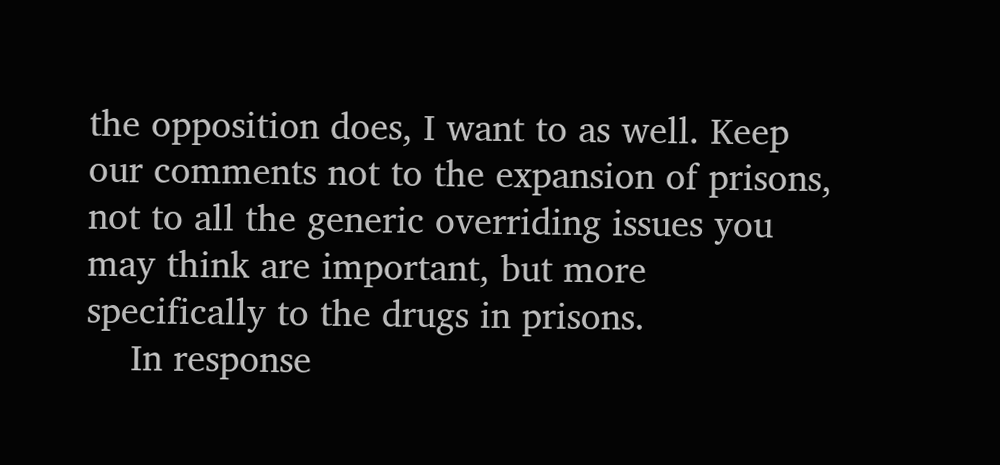the opposition does, I want to as well. Keep our comments not to the expansion of prisons, not to all the generic overriding issues you may think are important, but more specifically to the drugs in prisons.
    In response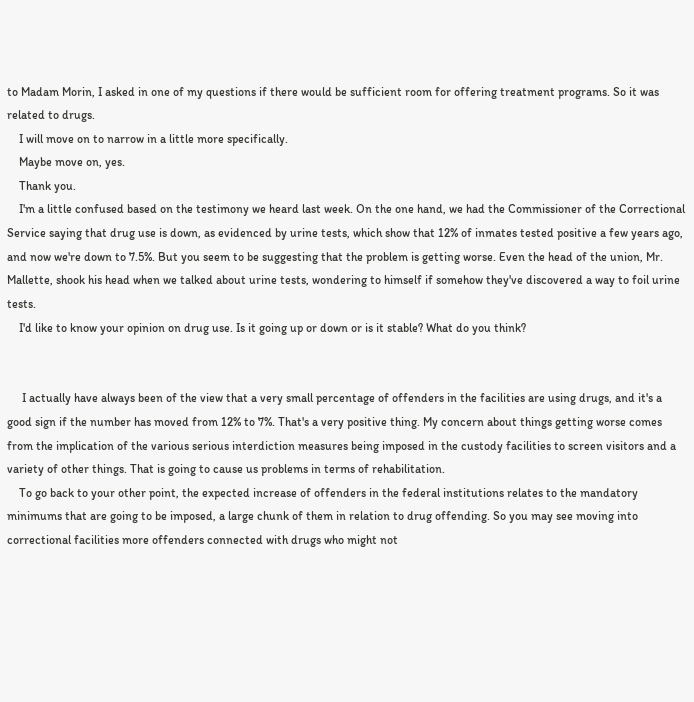to Madam Morin, I asked in one of my questions if there would be sufficient room for offering treatment programs. So it was related to drugs.
    I will move on to narrow in a little more specifically.
    Maybe move on, yes.
    Thank you.
    I'm a little confused based on the testimony we heard last week. On the one hand, we had the Commissioner of the Correctional Service saying that drug use is down, as evidenced by urine tests, which show that 12% of inmates tested positive a few years ago, and now we're down to 7.5%. But you seem to be suggesting that the problem is getting worse. Even the head of the union, Mr. Mallette, shook his head when we talked about urine tests, wondering to himself if somehow they've discovered a way to foil urine tests.
    I'd like to know your opinion on drug use. Is it going up or down or is it stable? What do you think?


     I actually have always been of the view that a very small percentage of offenders in the facilities are using drugs, and it's a good sign if the number has moved from 12% to 7%. That's a very positive thing. My concern about things getting worse comes from the implication of the various serious interdiction measures being imposed in the custody facilities to screen visitors and a variety of other things. That is going to cause us problems in terms of rehabilitation.
    To go back to your other point, the expected increase of offenders in the federal institutions relates to the mandatory minimums that are going to be imposed, a large chunk of them in relation to drug offending. So you may see moving into correctional facilities more offenders connected with drugs who might not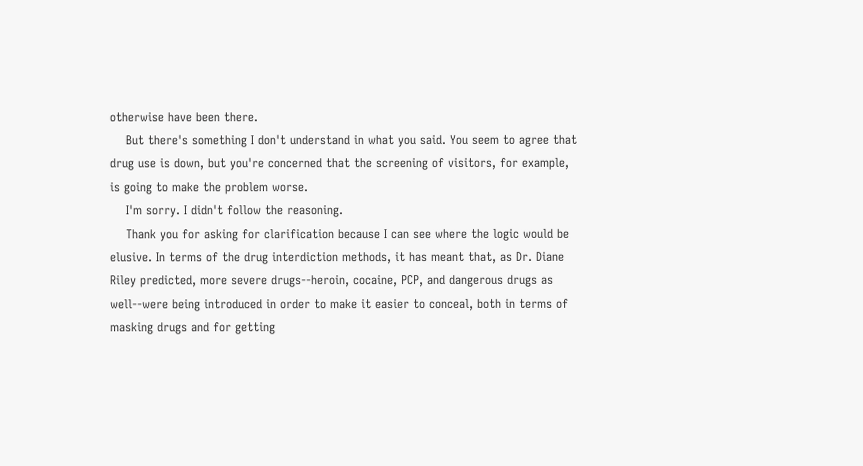otherwise have been there.
    But there's something I don't understand in what you said. You seem to agree that drug use is down, but you're concerned that the screening of visitors, for example, is going to make the problem worse.
    I'm sorry. I didn't follow the reasoning.
    Thank you for asking for clarification because I can see where the logic would be elusive. In terms of the drug interdiction methods, it has meant that, as Dr. Diane Riley predicted, more severe drugs--heroin, cocaine, PCP, and dangerous drugs as well--were being introduced in order to make it easier to conceal, both in terms of masking drugs and for getting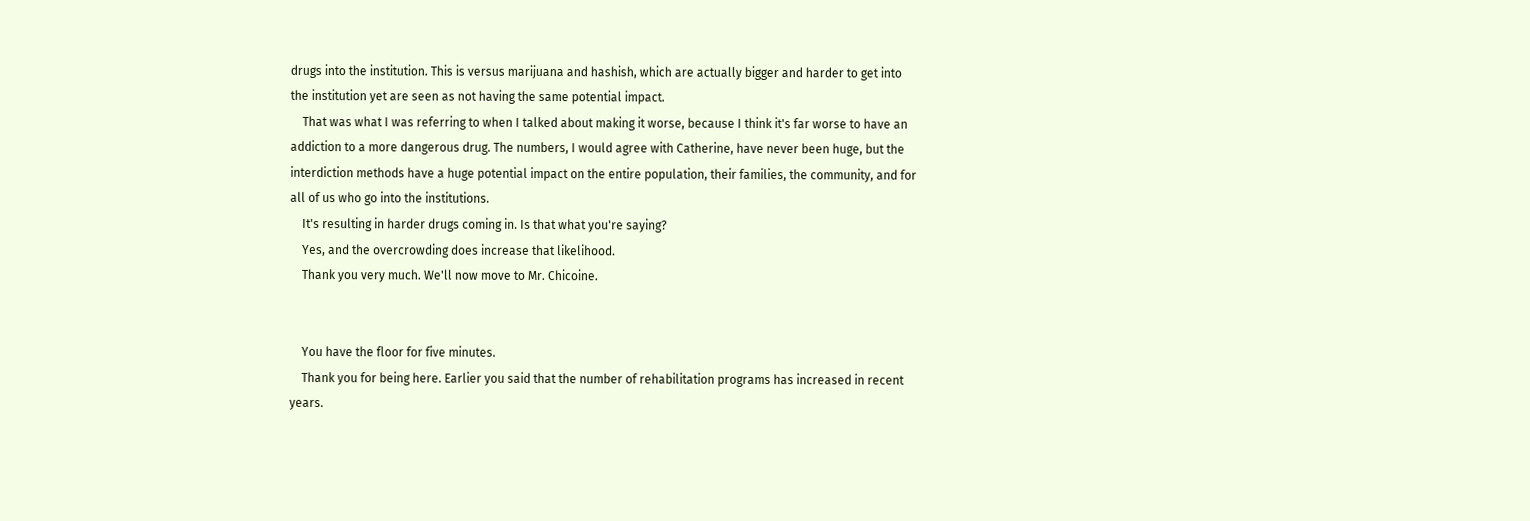drugs into the institution. This is versus marijuana and hashish, which are actually bigger and harder to get into the institution yet are seen as not having the same potential impact.
    That was what I was referring to when I talked about making it worse, because I think it's far worse to have an addiction to a more dangerous drug. The numbers, I would agree with Catherine, have never been huge, but the interdiction methods have a huge potential impact on the entire population, their families, the community, and for all of us who go into the institutions.
    It's resulting in harder drugs coming in. Is that what you're saying?
    Yes, and the overcrowding does increase that likelihood.
    Thank you very much. We'll now move to Mr. Chicoine.


    You have the floor for five minutes.
    Thank you for being here. Earlier you said that the number of rehabilitation programs has increased in recent years.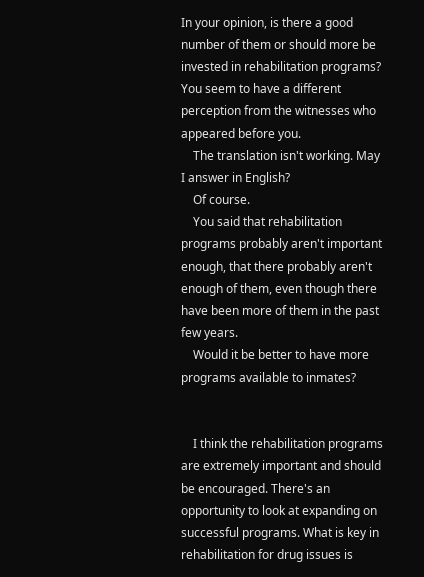In your opinion, is there a good number of them or should more be invested in rehabilitation programs? You seem to have a different perception from the witnesses who appeared before you.
    The translation isn't working. May I answer in English?
    Of course.
    You said that rehabilitation programs probably aren't important enough, that there probably aren't enough of them, even though there have been more of them in the past few years.
    Would it be better to have more programs available to inmates?


    I think the rehabilitation programs are extremely important and should be encouraged. There's an opportunity to look at expanding on successful programs. What is key in rehabilitation for drug issues is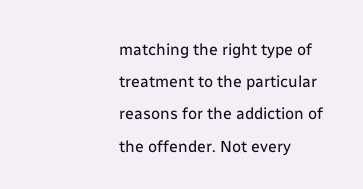matching the right type of treatment to the particular reasons for the addiction of the offender. Not every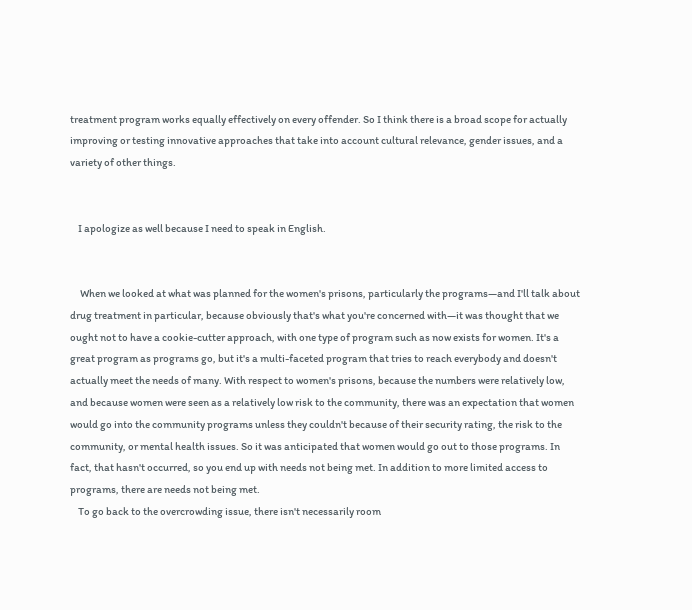treatment program works equally effectively on every offender. So I think there is a broad scope for actually improving or testing innovative approaches that take into account cultural relevance, gender issues, and a variety of other things.


    I apologize as well because I need to speak in English.


     When we looked at what was planned for the women's prisons, particularly the programs—and I'll talk about drug treatment in particular, because obviously that's what you're concerned with—it was thought that we ought not to have a cookie-cutter approach, with one type of program such as now exists for women. It's a great program as programs go, but it's a multi-faceted program that tries to reach everybody and doesn't actually meet the needs of many. With respect to women's prisons, because the numbers were relatively low, and because women were seen as a relatively low risk to the community, there was an expectation that women would go into the community programs unless they couldn't because of their security rating, the risk to the community, or mental health issues. So it was anticipated that women would go out to those programs. In fact, that hasn't occurred, so you end up with needs not being met. In addition to more limited access to programs, there are needs not being met.
    To go back to the overcrowding issue, there isn't necessarily room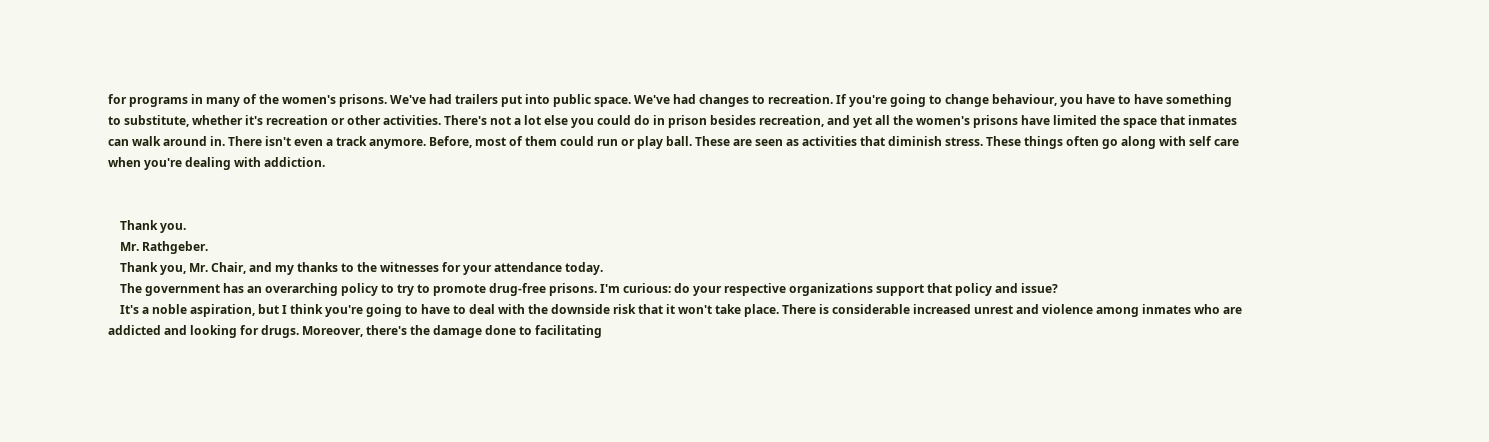for programs in many of the women's prisons. We've had trailers put into public space. We've had changes to recreation. If you're going to change behaviour, you have to have something to substitute, whether it's recreation or other activities. There's not a lot else you could do in prison besides recreation, and yet all the women's prisons have limited the space that inmates can walk around in. There isn't even a track anymore. Before, most of them could run or play ball. These are seen as activities that diminish stress. These things often go along with self care when you're dealing with addiction.


    Thank you.
    Mr. Rathgeber.
    Thank you, Mr. Chair, and my thanks to the witnesses for your attendance today.
    The government has an overarching policy to try to promote drug-free prisons. I'm curious: do your respective organizations support that policy and issue?
    It's a noble aspiration, but I think you're going to have to deal with the downside risk that it won't take place. There is considerable increased unrest and violence among inmates who are addicted and looking for drugs. Moreover, there's the damage done to facilitating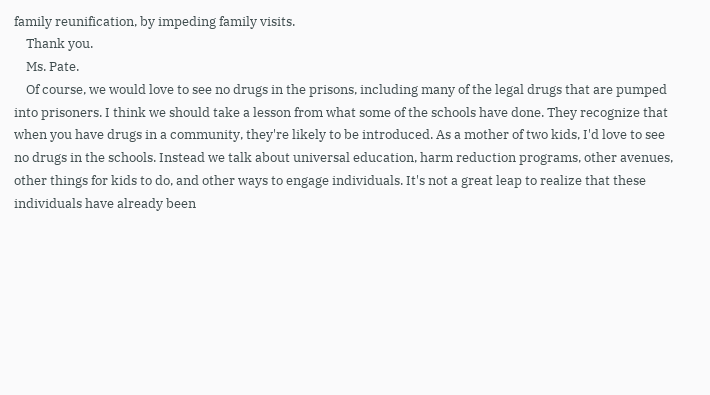family reunification, by impeding family visits.
    Thank you.
    Ms. Pate.
    Of course, we would love to see no drugs in the prisons, including many of the legal drugs that are pumped into prisoners. I think we should take a lesson from what some of the schools have done. They recognize that when you have drugs in a community, they're likely to be introduced. As a mother of two kids, I'd love to see no drugs in the schools. Instead we talk about universal education, harm reduction programs, other avenues, other things for kids to do, and other ways to engage individuals. It's not a great leap to realize that these individuals have already been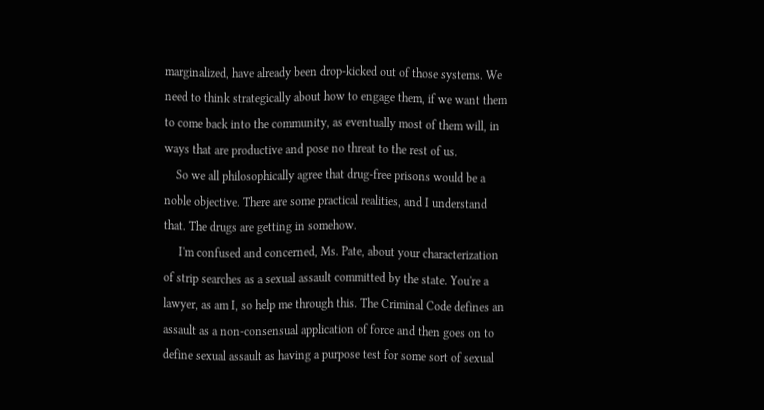marginalized, have already been drop-kicked out of those systems. We need to think strategically about how to engage them, if we want them to come back into the community, as eventually most of them will, in ways that are productive and pose no threat to the rest of us.
    So we all philosophically agree that drug-free prisons would be a noble objective. There are some practical realities, and I understand that. The drugs are getting in somehow.
     I'm confused and concerned, Ms. Pate, about your characterization of strip searches as a sexual assault committed by the state. You're a lawyer, as am I, so help me through this. The Criminal Code defines an assault as a non-consensual application of force and then goes on to define sexual assault as having a purpose test for some sort of sexual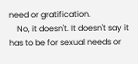need or gratification.
    No, it doesn't. It doesn't say it has to be for sexual needs or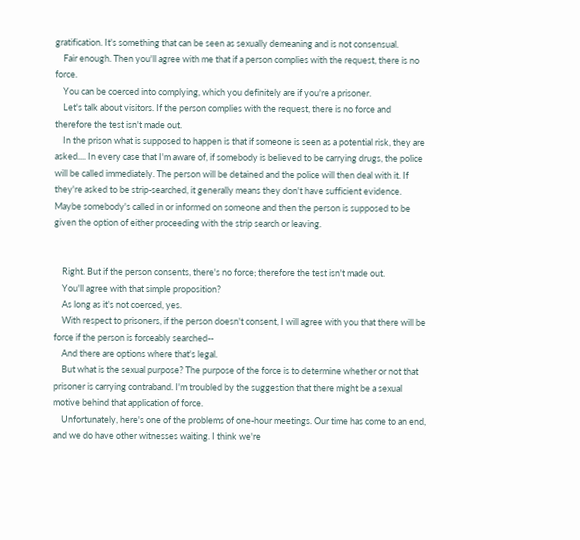gratification. It's something that can be seen as sexually demeaning and is not consensual.
    Fair enough. Then you'll agree with me that if a person complies with the request, there is no force.
    You can be coerced into complying, which you definitely are if you're a prisoner.
    Let's talk about visitors. If the person complies with the request, there is no force and therefore the test isn't made out.
    In the prison what is supposed to happen is that if someone is seen as a potential risk, they are asked.... In every case that I'm aware of, if somebody is believed to be carrying drugs, the police will be called immediately. The person will be detained and the police will then deal with it. If they're asked to be strip-searched, it generally means they don't have sufficient evidence. Maybe somebody's called in or informed on someone and then the person is supposed to be given the option of either proceeding with the strip search or leaving.


    Right. But if the person consents, there's no force; therefore the test isn't made out.
    You'll agree with that simple proposition?
    As long as it's not coerced, yes.
    With respect to prisoners, if the person doesn't consent, I will agree with you that there will be force if the person is forceably searched--
    And there are options where that's legal.
    But what is the sexual purpose? The purpose of the force is to determine whether or not that prisoner is carrying contraband. I'm troubled by the suggestion that there might be a sexual motive behind that application of force.
    Unfortunately, here's one of the problems of one-hour meetings. Our time has come to an end, and we do have other witnesses waiting. I think we're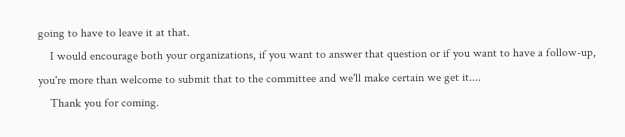going to have to leave it at that.
    I would encourage both your organizations, if you want to answer that question or if you want to have a follow-up, you're more than welcome to submit that to the committee and we'll make certain we get it....
    Thank you for coming.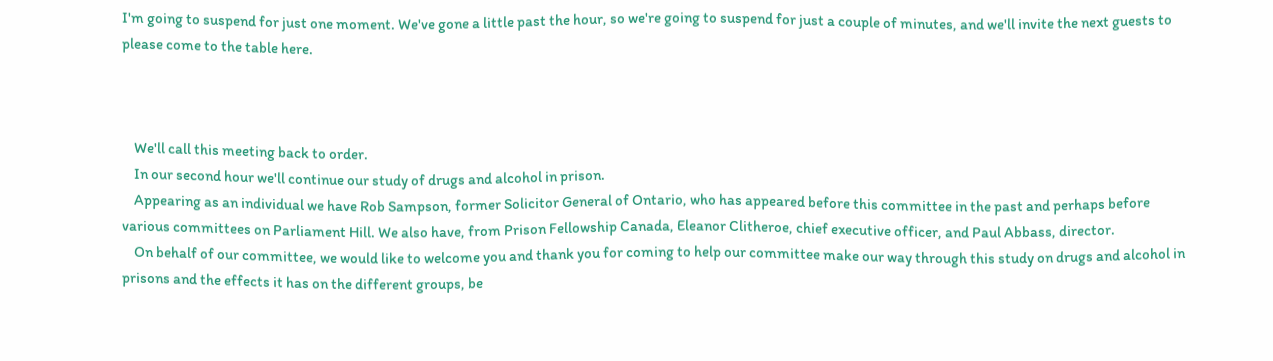I'm going to suspend for just one moment. We've gone a little past the hour, so we're going to suspend for just a couple of minutes, and we'll invite the next guests to please come to the table here.



    We'll call this meeting back to order.
    In our second hour we'll continue our study of drugs and alcohol in prison.
    Appearing as an individual we have Rob Sampson, former Solicitor General of Ontario, who has appeared before this committee in the past and perhaps before various committees on Parliament Hill. We also have, from Prison Fellowship Canada, Eleanor Clitheroe, chief executive officer, and Paul Abbass, director.
    On behalf of our committee, we would like to welcome you and thank you for coming to help our committee make our way through this study on drugs and alcohol in prisons and the effects it has on the different groups, be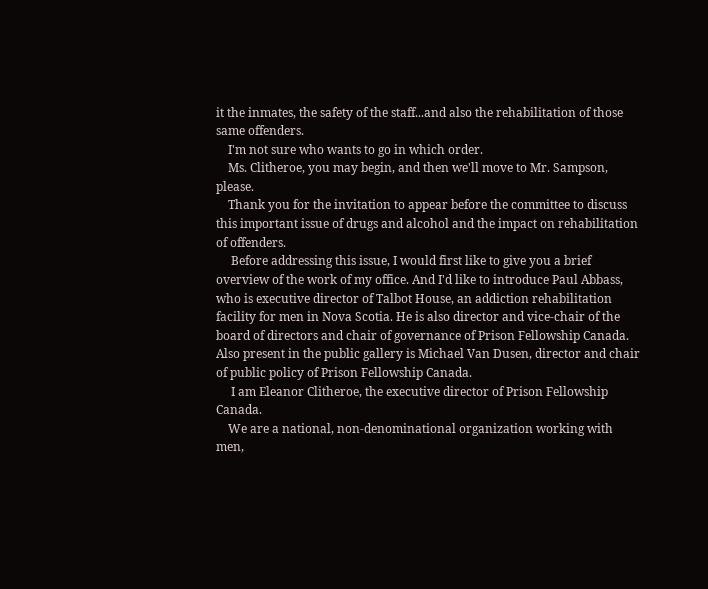it the inmates, the safety of the staff...and also the rehabilitation of those same offenders.
    I'm not sure who wants to go in which order.
    Ms. Clitheroe, you may begin, and then we'll move to Mr. Sampson, please.
    Thank you for the invitation to appear before the committee to discuss this important issue of drugs and alcohol and the impact on rehabilitation of offenders.
     Before addressing this issue, I would first like to give you a brief overview of the work of my office. And I'd like to introduce Paul Abbass, who is executive director of Talbot House, an addiction rehabilitation facility for men in Nova Scotia. He is also director and vice-chair of the board of directors and chair of governance of Prison Fellowship Canada. Also present in the public gallery is Michael Van Dusen, director and chair of public policy of Prison Fellowship Canada.
     I am Eleanor Clitheroe, the executive director of Prison Fellowship Canada.
    We are a national, non-denominational organization working with men,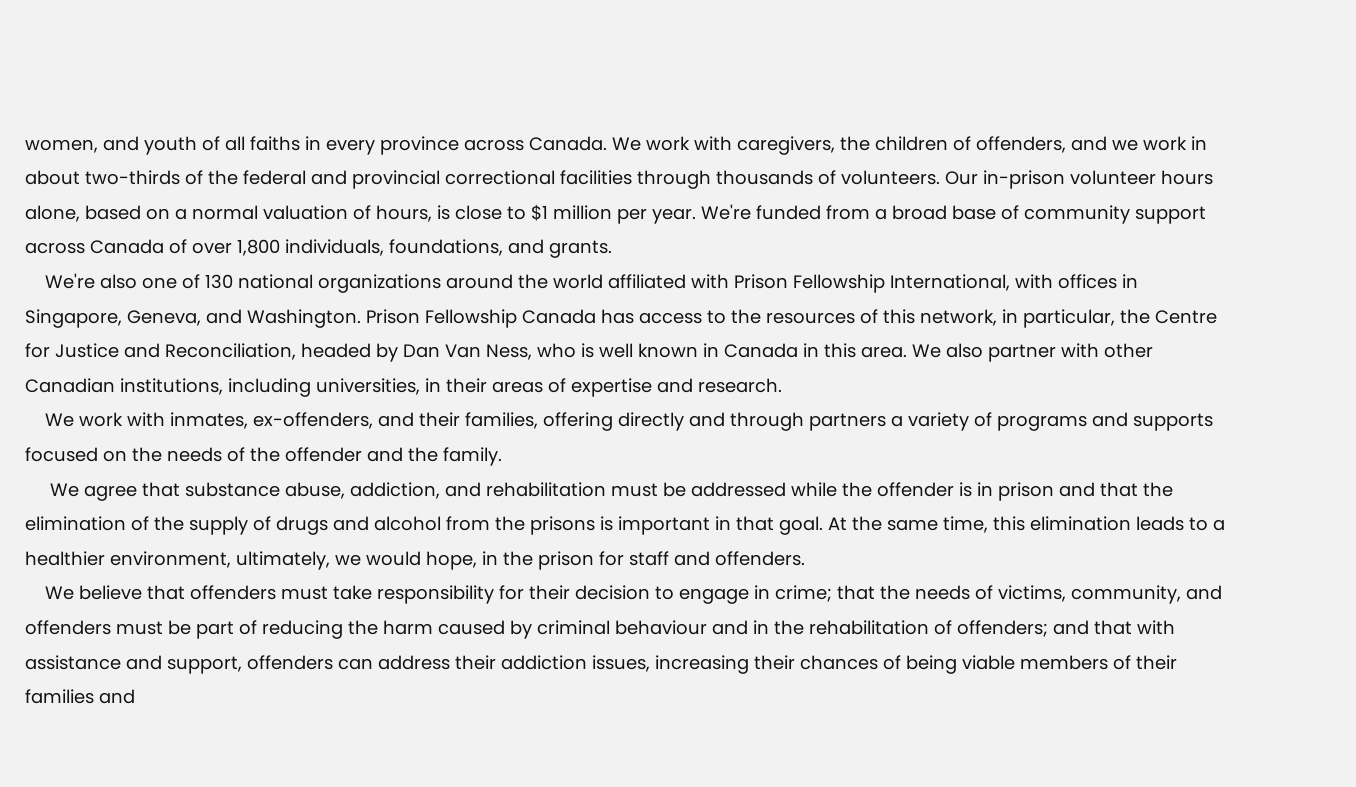women, and youth of all faiths in every province across Canada. We work with caregivers, the children of offenders, and we work in about two-thirds of the federal and provincial correctional facilities through thousands of volunteers. Our in-prison volunteer hours alone, based on a normal valuation of hours, is close to $1 million per year. We're funded from a broad base of community support across Canada of over 1,800 individuals, foundations, and grants.
    We're also one of 130 national organizations around the world affiliated with Prison Fellowship International, with offices in Singapore, Geneva, and Washington. Prison Fellowship Canada has access to the resources of this network, in particular, the Centre for Justice and Reconciliation, headed by Dan Van Ness, who is well known in Canada in this area. We also partner with other Canadian institutions, including universities, in their areas of expertise and research.
    We work with inmates, ex-offenders, and their families, offering directly and through partners a variety of programs and supports focused on the needs of the offender and the family.
     We agree that substance abuse, addiction, and rehabilitation must be addressed while the offender is in prison and that the elimination of the supply of drugs and alcohol from the prisons is important in that goal. At the same time, this elimination leads to a healthier environment, ultimately, we would hope, in the prison for staff and offenders.
    We believe that offenders must take responsibility for their decision to engage in crime; that the needs of victims, community, and offenders must be part of reducing the harm caused by criminal behaviour and in the rehabilitation of offenders; and that with assistance and support, offenders can address their addiction issues, increasing their chances of being viable members of their families and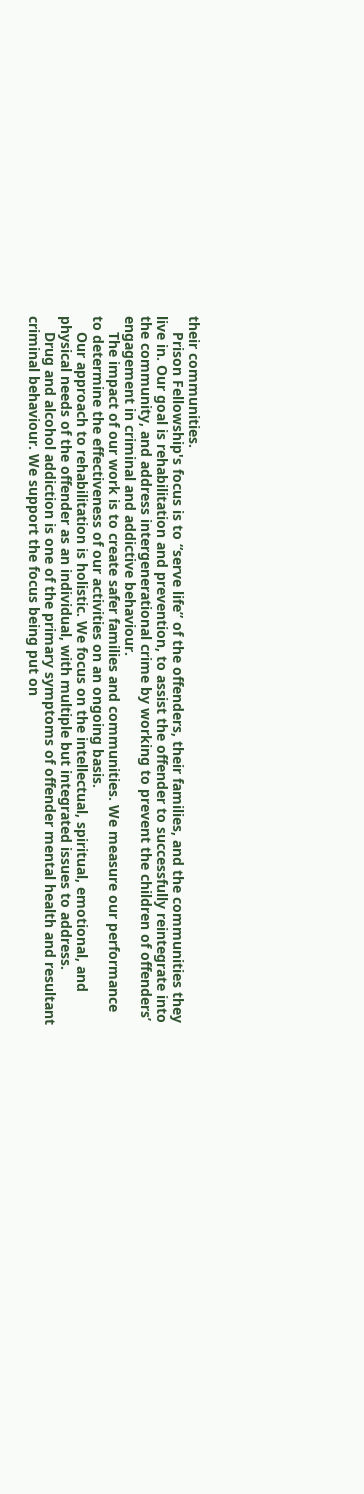their communities.
    Prison Fellowship's focus is to “serve life” of the offenders, their families, and the communities they live in. Our goal is rehabilitation and prevention, to assist the offender to successfully reintegrate into the community, and address intergenerational crime by working to prevent the children of offenders’ engagement in criminal and addictive behaviour.
    The impact of our work is to create safer families and communities. We measure our performance to determine the effectiveness of our activities on an ongoing basis.
    Our approach to rehabilitation is holistic. We focus on the intellectual, spiritual, emotional, and physical needs of the offender as an individual, with multiple but integrated issues to address.
    Drug and alcohol addiction is one of the primary symptoms of offender mental health and resultant criminal behaviour. We support the focus being put on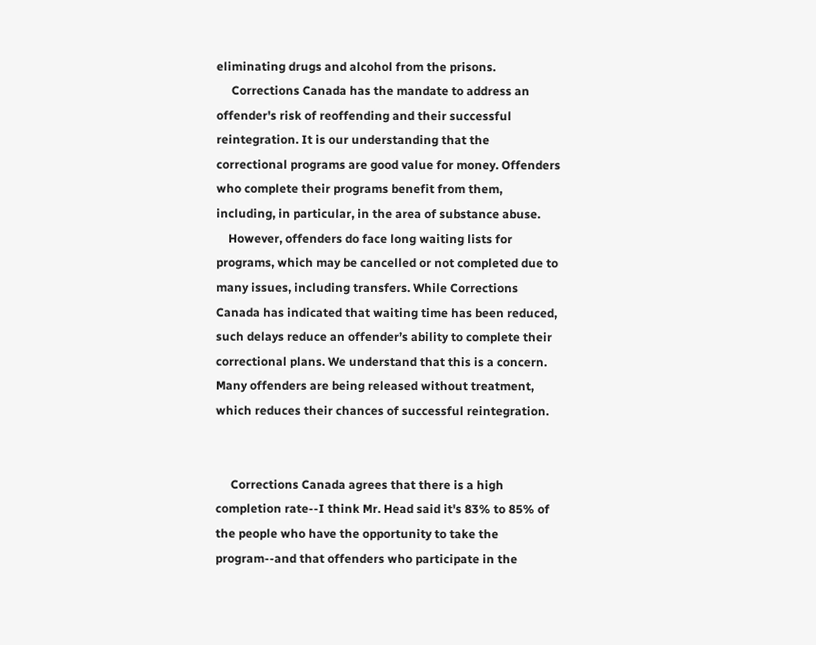eliminating drugs and alcohol from the prisons.
     Corrections Canada has the mandate to address an offender's risk of reoffending and their successful reintegration. It is our understanding that the correctional programs are good value for money. Offenders who complete their programs benefit from them, including, in particular, in the area of substance abuse.
    However, offenders do face long waiting lists for programs, which may be cancelled or not completed due to many issues, including transfers. While Corrections Canada has indicated that waiting time has been reduced, such delays reduce an offender’s ability to complete their correctional plans. We understand that this is a concern. Many offenders are being released without treatment, which reduces their chances of successful reintegration.


     Corrections Canada agrees that there is a high completion rate--I think Mr. Head said it's 83% to 85% of the people who have the opportunity to take the program--and that offenders who participate in the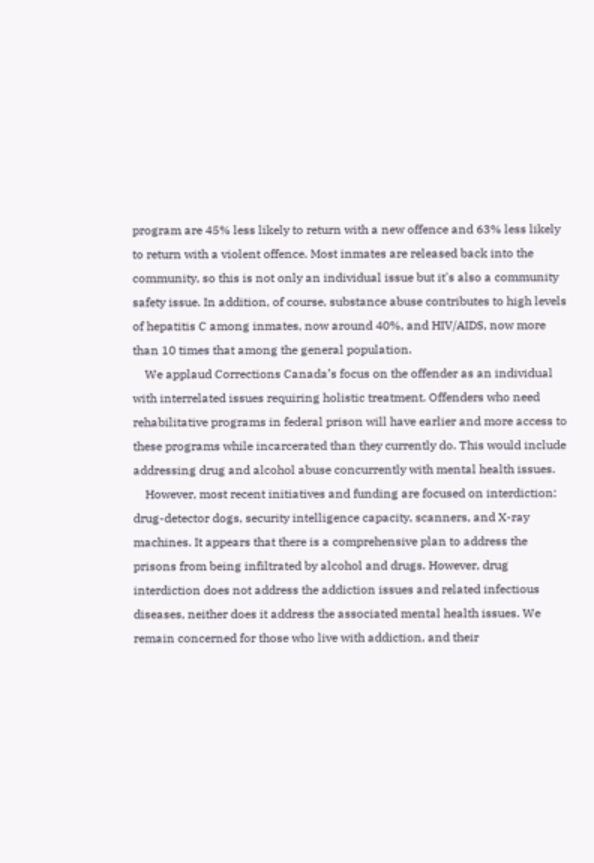program are 45% less likely to return with a new offence and 63% less likely to return with a violent offence. Most inmates are released back into the community, so this is not only an individual issue but it's also a community safety issue. In addition, of course, substance abuse contributes to high levels of hepatitis C among inmates, now around 40%, and HIV/AIDS, now more than 10 times that among the general population.
    We applaud Corrections Canada’s focus on the offender as an individual with interrelated issues requiring holistic treatment. Offenders who need rehabilitative programs in federal prison will have earlier and more access to these programs while incarcerated than they currently do. This would include addressing drug and alcohol abuse concurrently with mental health issues.
    However, most recent initiatives and funding are focused on interdiction: drug-detector dogs, security intelligence capacity, scanners, and X-ray machines. It appears that there is a comprehensive plan to address the prisons from being infiltrated by alcohol and drugs. However, drug interdiction does not address the addiction issues and related infectious diseases, neither does it address the associated mental health issues. We remain concerned for those who live with addiction, and their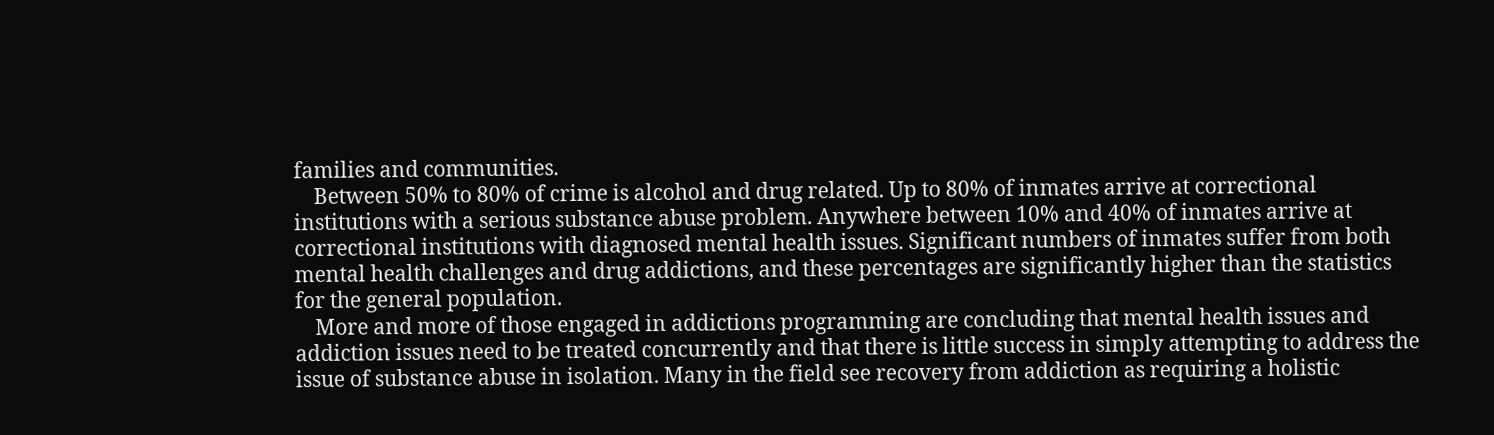families and communities.
    Between 50% to 80% of crime is alcohol and drug related. Up to 80% of inmates arrive at correctional institutions with a serious substance abuse problem. Anywhere between 10% and 40% of inmates arrive at correctional institutions with diagnosed mental health issues. Significant numbers of inmates suffer from both mental health challenges and drug addictions, and these percentages are significantly higher than the statistics for the general population.
    More and more of those engaged in addictions programming are concluding that mental health issues and addiction issues need to be treated concurrently and that there is little success in simply attempting to address the issue of substance abuse in isolation. Many in the field see recovery from addiction as requiring a holistic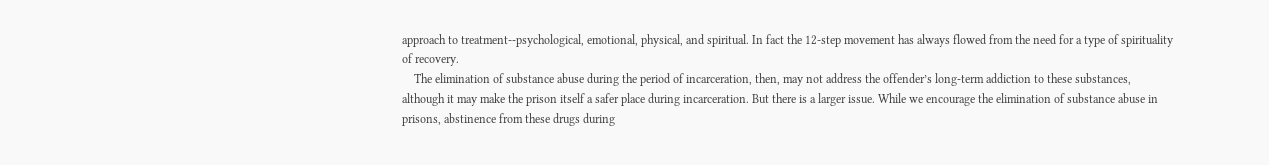approach to treatment--psychological, emotional, physical, and spiritual. In fact the 12-step movement has always flowed from the need for a type of spirituality of recovery.
    The elimination of substance abuse during the period of incarceration, then, may not address the offender’s long-term addiction to these substances, although it may make the prison itself a safer place during incarceration. But there is a larger issue. While we encourage the elimination of substance abuse in prisons, abstinence from these drugs during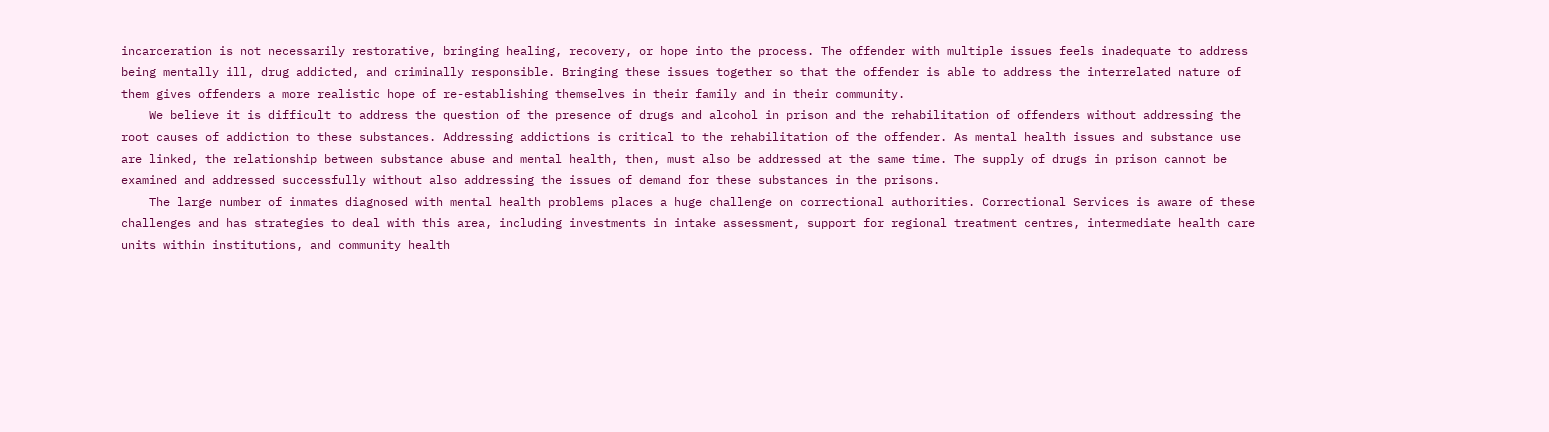incarceration is not necessarily restorative, bringing healing, recovery, or hope into the process. The offender with multiple issues feels inadequate to address being mentally ill, drug addicted, and criminally responsible. Bringing these issues together so that the offender is able to address the interrelated nature of them gives offenders a more realistic hope of re-establishing themselves in their family and in their community.
    We believe it is difficult to address the question of the presence of drugs and alcohol in prison and the rehabilitation of offenders without addressing the root causes of addiction to these substances. Addressing addictions is critical to the rehabilitation of the offender. As mental health issues and substance use are linked, the relationship between substance abuse and mental health, then, must also be addressed at the same time. The supply of drugs in prison cannot be examined and addressed successfully without also addressing the issues of demand for these substances in the prisons.
    The large number of inmates diagnosed with mental health problems places a huge challenge on correctional authorities. Correctional Services is aware of these challenges and has strategies to deal with this area, including investments in intake assessment, support for regional treatment centres, intermediate health care units within institutions, and community health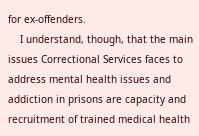for ex-offenders.
    I understand, though, that the main issues Correctional Services faces to address mental health issues and addiction in prisons are capacity and recruitment of trained medical health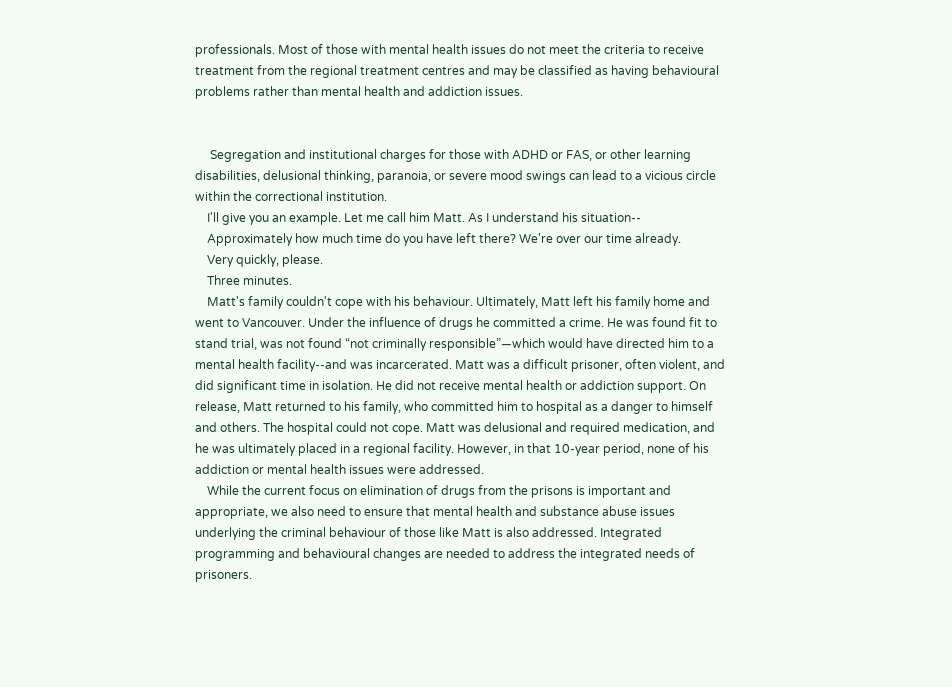professionals. Most of those with mental health issues do not meet the criteria to receive treatment from the regional treatment centres and may be classified as having behavioural problems rather than mental health and addiction issues.


     Segregation and institutional charges for those with ADHD or FAS, or other learning disabilities, delusional thinking, paranoia, or severe mood swings can lead to a vicious circle within the correctional institution.
    I'll give you an example. Let me call him Matt. As I understand his situation--
    Approximately how much time do you have left there? We're over our time already.
    Very quickly, please.
    Three minutes.
    Matt's family couldn't cope with his behaviour. Ultimately, Matt left his family home and went to Vancouver. Under the influence of drugs he committed a crime. He was found fit to stand trial, was not found “not criminally responsible”—which would have directed him to a mental health facility--and was incarcerated. Matt was a difficult prisoner, often violent, and did significant time in isolation. He did not receive mental health or addiction support. On release, Matt returned to his family, who committed him to hospital as a danger to himself and others. The hospital could not cope. Matt was delusional and required medication, and he was ultimately placed in a regional facility. However, in that 10-year period, none of his addiction or mental health issues were addressed.
    While the current focus on elimination of drugs from the prisons is important and appropriate, we also need to ensure that mental health and substance abuse issues underlying the criminal behaviour of those like Matt is also addressed. Integrated programming and behavioural changes are needed to address the integrated needs of prisoners.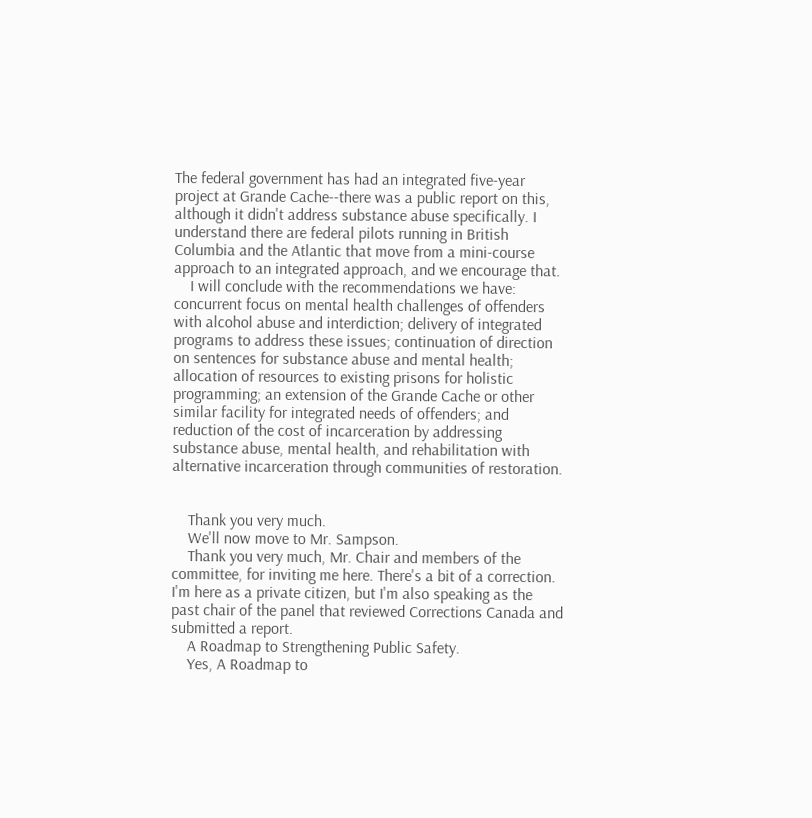The federal government has had an integrated five-year project at Grande Cache--there was a public report on this, although it didn't address substance abuse specifically. I understand there are federal pilots running in British Columbia and the Atlantic that move from a mini-course approach to an integrated approach, and we encourage that.
    I will conclude with the recommendations we have: concurrent focus on mental health challenges of offenders with alcohol abuse and interdiction; delivery of integrated programs to address these issues; continuation of direction on sentences for substance abuse and mental health; allocation of resources to existing prisons for holistic programming; an extension of the Grande Cache or other similar facility for integrated needs of offenders; and reduction of the cost of incarceration by addressing substance abuse, mental health, and rehabilitation with alternative incarceration through communities of restoration.


    Thank you very much.
    We'll now move to Mr. Sampson.
    Thank you very much, Mr. Chair and members of the committee, for inviting me here. There's a bit of a correction. I'm here as a private citizen, but I'm also speaking as the past chair of the panel that reviewed Corrections Canada and submitted a report.
    A Roadmap to Strengthening Public Safety.
    Yes, A Roadmap to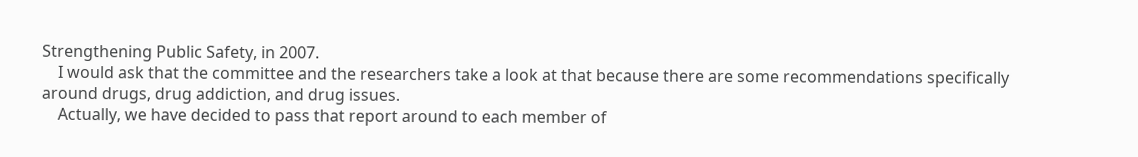Strengthening Public Safety, in 2007.
    I would ask that the committee and the researchers take a look at that because there are some recommendations specifically around drugs, drug addiction, and drug issues.
    Actually, we have decided to pass that report around to each member of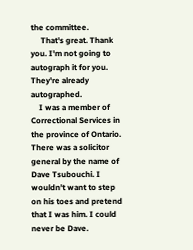the committee.
     That's great. Thank you. I'm not going to autograph it for you. They're already autographed.
    I was a member of Correctional Services in the province of Ontario. There was a solicitor general by the name of Dave Tsubouchi. I wouldn't want to step on his toes and pretend that I was him. I could never be Dave.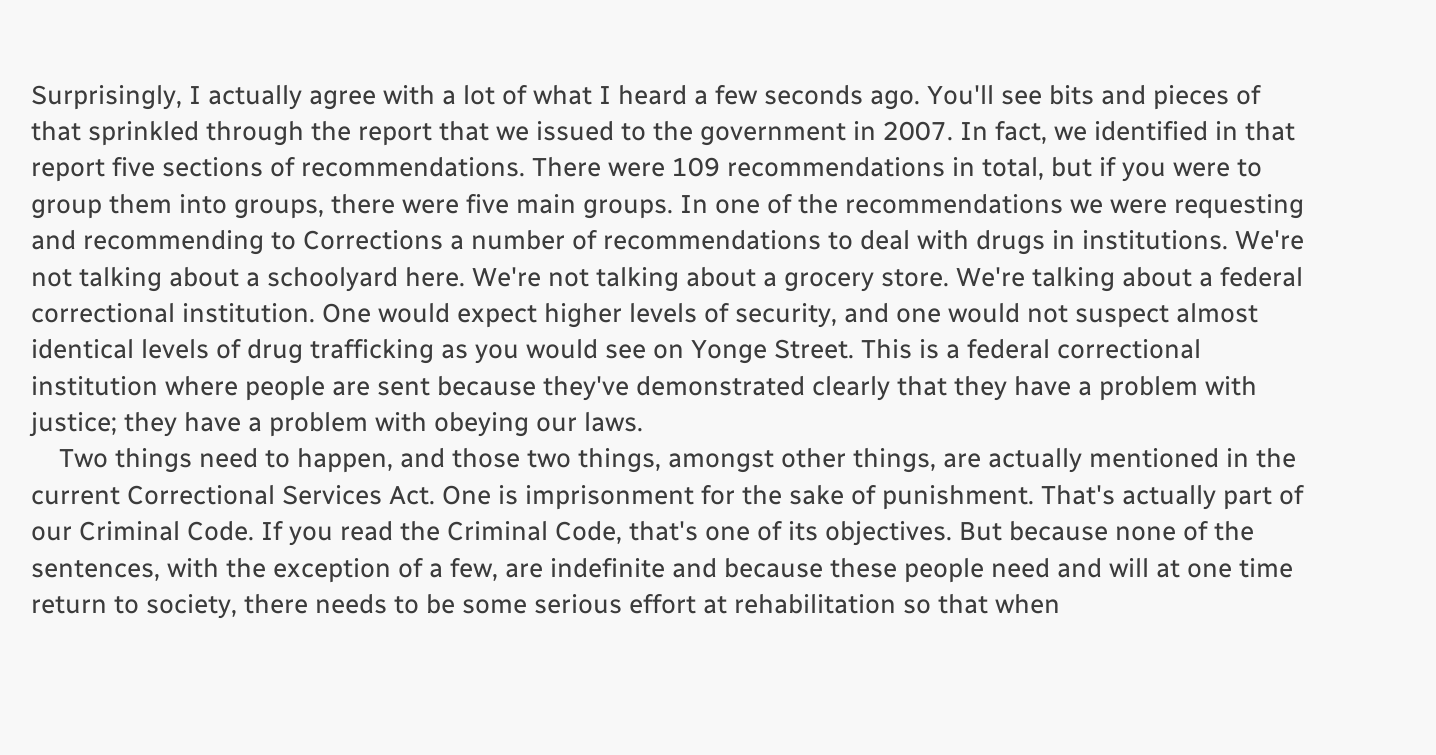Surprisingly, I actually agree with a lot of what I heard a few seconds ago. You'll see bits and pieces of that sprinkled through the report that we issued to the government in 2007. In fact, we identified in that report five sections of recommendations. There were 109 recommendations in total, but if you were to group them into groups, there were five main groups. In one of the recommendations we were requesting and recommending to Corrections a number of recommendations to deal with drugs in institutions. We're not talking about a schoolyard here. We're not talking about a grocery store. We're talking about a federal correctional institution. One would expect higher levels of security, and one would not suspect almost identical levels of drug trafficking as you would see on Yonge Street. This is a federal correctional institution where people are sent because they've demonstrated clearly that they have a problem with justice; they have a problem with obeying our laws.
    Two things need to happen, and those two things, amongst other things, are actually mentioned in the current Correctional Services Act. One is imprisonment for the sake of punishment. That's actually part of our Criminal Code. If you read the Criminal Code, that's one of its objectives. But because none of the sentences, with the exception of a few, are indefinite and because these people need and will at one time return to society, there needs to be some serious effort at rehabilitation so that when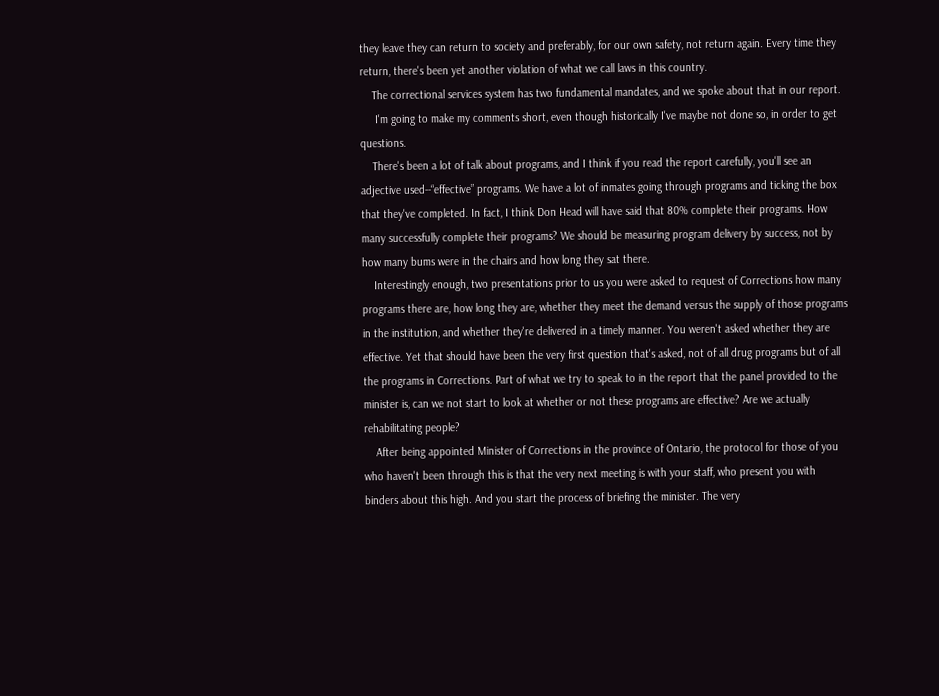they leave they can return to society and preferably, for our own safety, not return again. Every time they return, there's been yet another violation of what we call laws in this country.
    The correctional services system has two fundamental mandates, and we spoke about that in our report.
     I'm going to make my comments short, even though historically I've maybe not done so, in order to get questions.
    There's been a lot of talk about programs, and I think if you read the report carefully, you'll see an adjective used--“effective” programs. We have a lot of inmates going through programs and ticking the box that they've completed. In fact, I think Don Head will have said that 80% complete their programs. How many successfully complete their programs? We should be measuring program delivery by success, not by how many bums were in the chairs and how long they sat there.
    Interestingly enough, two presentations prior to us you were asked to request of Corrections how many programs there are, how long they are, whether they meet the demand versus the supply of those programs in the institution, and whether they're delivered in a timely manner. You weren't asked whether they are effective. Yet that should have been the very first question that's asked, not of all drug programs but of all the programs in Corrections. Part of what we try to speak to in the report that the panel provided to the minister is, can we not start to look at whether or not these programs are effective? Are we actually rehabilitating people?
    After being appointed Minister of Corrections in the province of Ontario, the protocol for those of you who haven't been through this is that the very next meeting is with your staff, who present you with binders about this high. And you start the process of briefing the minister. The very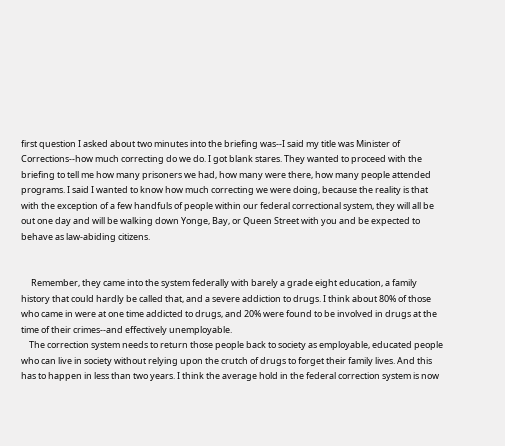first question I asked about two minutes into the briefing was--I said my title was Minister of Corrections--how much correcting do we do. I got blank stares. They wanted to proceed with the briefing to tell me how many prisoners we had, how many were there, how many people attended programs. I said I wanted to know how much correcting we were doing, because the reality is that with the exception of a few handfuls of people within our federal correctional system, they will all be out one day and will be walking down Yonge, Bay, or Queen Street with you and be expected to behave as law-abiding citizens.


     Remember, they came into the system federally with barely a grade eight education, a family history that could hardly be called that, and a severe addiction to drugs. I think about 80% of those who came in were at one time addicted to drugs, and 20% were found to be involved in drugs at the time of their crimes--and effectively unemployable.
    The correction system needs to return those people back to society as employable, educated people who can live in society without relying upon the crutch of drugs to forget their family lives. And this has to happen in less than two years. I think the average hold in the federal correction system is now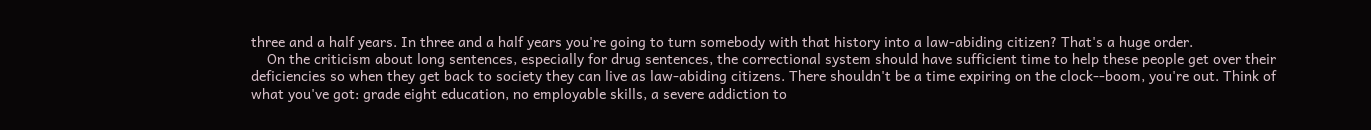three and a half years. In three and a half years you're going to turn somebody with that history into a law-abiding citizen? That's a huge order.
    On the criticism about long sentences, especially for drug sentences, the correctional system should have sufficient time to help these people get over their deficiencies so when they get back to society they can live as law-abiding citizens. There shouldn't be a time expiring on the clock--boom, you're out. Think of what you've got: grade eight education, no employable skills, a severe addiction to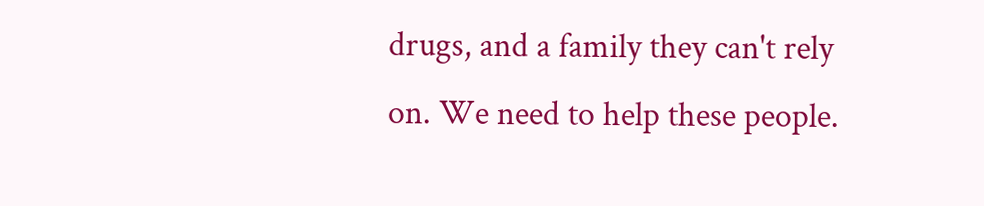drugs, and a family they can't rely on. We need to help these people.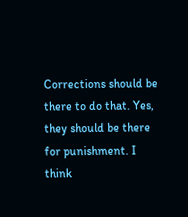Corrections should be there to do that. Yes, they should be there for punishment. I think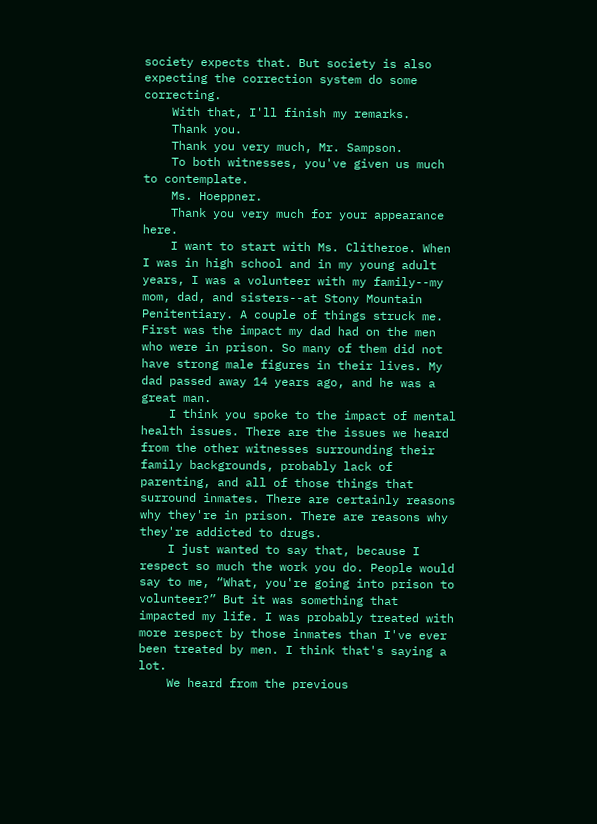society expects that. But society is also expecting the correction system do some correcting.
    With that, I'll finish my remarks.
    Thank you.
    Thank you very much, Mr. Sampson.
    To both witnesses, you've given us much to contemplate.
    Ms. Hoeppner.
    Thank you very much for your appearance here.
    I want to start with Ms. Clitheroe. When I was in high school and in my young adult years, I was a volunteer with my family--my mom, dad, and sisters--at Stony Mountain Penitentiary. A couple of things struck me. First was the impact my dad had on the men who were in prison. So many of them did not have strong male figures in their lives. My dad passed away 14 years ago, and he was a great man.
    I think you spoke to the impact of mental health issues. There are the issues we heard from the other witnesses surrounding their family backgrounds, probably lack of parenting, and all of those things that surround inmates. There are certainly reasons why they're in prison. There are reasons why they're addicted to drugs.
    I just wanted to say that, because I respect so much the work you do. People would say to me, “What, you're going into prison to volunteer?” But it was something that impacted my life. I was probably treated with more respect by those inmates than I've ever been treated by men. I think that's saying a lot.
    We heard from the previous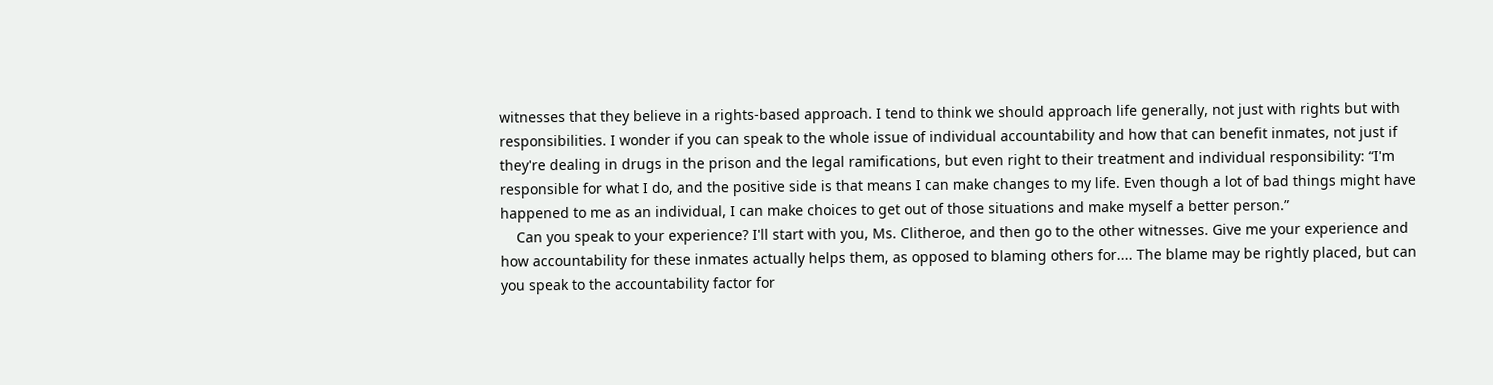witnesses that they believe in a rights-based approach. I tend to think we should approach life generally, not just with rights but with responsibilities. I wonder if you can speak to the whole issue of individual accountability and how that can benefit inmates, not just if they're dealing in drugs in the prison and the legal ramifications, but even right to their treatment and individual responsibility: “I'm responsible for what I do, and the positive side is that means I can make changes to my life. Even though a lot of bad things might have happened to me as an individual, I can make choices to get out of those situations and make myself a better person.”
    Can you speak to your experience? I'll start with you, Ms. Clitheroe, and then go to the other witnesses. Give me your experience and how accountability for these inmates actually helps them, as opposed to blaming others for.... The blame may be rightly placed, but can you speak to the accountability factor for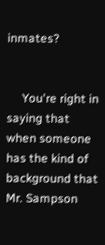inmates?


     You're right in saying that when someone has the kind of background that Mr. Sampson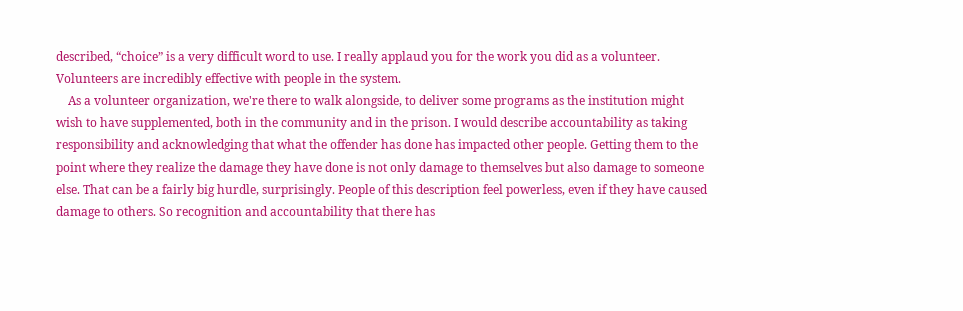described, “choice” is a very difficult word to use. I really applaud you for the work you did as a volunteer. Volunteers are incredibly effective with people in the system.
    As a volunteer organization, we're there to walk alongside, to deliver some programs as the institution might wish to have supplemented, both in the community and in the prison. I would describe accountability as taking responsibility and acknowledging that what the offender has done has impacted other people. Getting them to the point where they realize the damage they have done is not only damage to themselves but also damage to someone else. That can be a fairly big hurdle, surprisingly. People of this description feel powerless, even if they have caused damage to others. So recognition and accountability that there has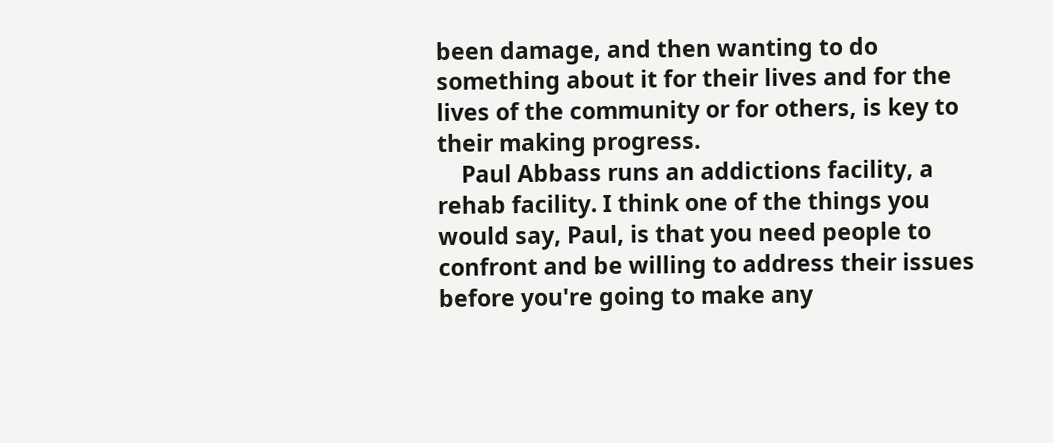been damage, and then wanting to do something about it for their lives and for the lives of the community or for others, is key to their making progress.
    Paul Abbass runs an addictions facility, a rehab facility. I think one of the things you would say, Paul, is that you need people to confront and be willing to address their issues before you're going to make any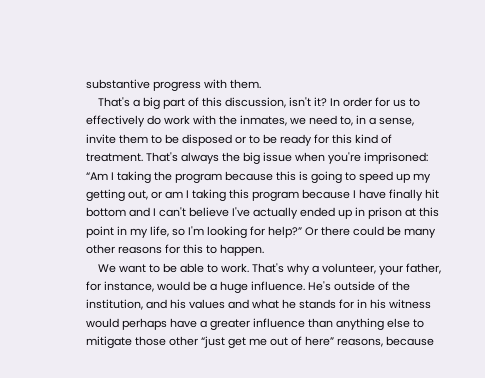substantive progress with them.
    That's a big part of this discussion, isn't it? In order for us to effectively do work with the inmates, we need to, in a sense, invite them to be disposed or to be ready for this kind of treatment. That's always the big issue when you're imprisoned: “Am I taking the program because this is going to speed up my getting out, or am I taking this program because I have finally hit bottom and I can't believe I've actually ended up in prison at this point in my life, so I'm looking for help?” Or there could be many other reasons for this to happen.
    We want to be able to work. That's why a volunteer, your father, for instance, would be a huge influence. He's outside of the institution, and his values and what he stands for in his witness would perhaps have a greater influence than anything else to mitigate those other “just get me out of here” reasons, because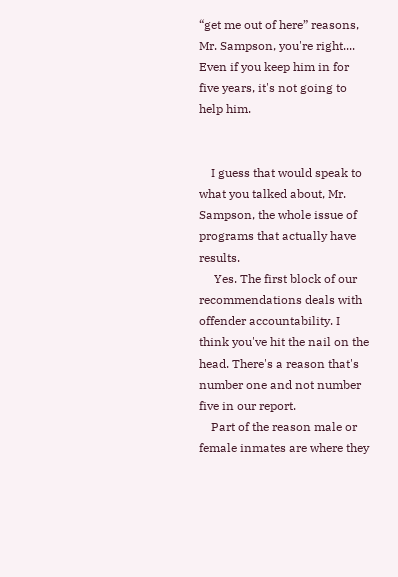“get me out of here” reasons, Mr. Sampson, you're right.... Even if you keep him in for five years, it's not going to help him.


    I guess that would speak to what you talked about, Mr. Sampson, the whole issue of programs that actually have results.
     Yes. The first block of our recommendations deals with offender accountability. I think you've hit the nail on the head. There's a reason that's number one and not number five in our report.
    Part of the reason male or female inmates are where they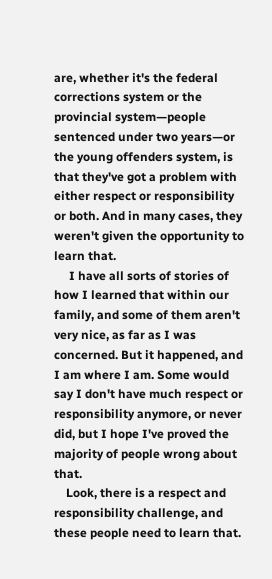are, whether it's the federal corrections system or the provincial system—people sentenced under two years—or the young offenders system, is that they've got a problem with either respect or responsibility or both. And in many cases, they weren't given the opportunity to learn that.
     I have all sorts of stories of how I learned that within our family, and some of them aren't very nice, as far as I was concerned. But it happened, and I am where I am. Some would say I don't have much respect or responsibility anymore, or never did, but I hope I've proved the majority of people wrong about that.
    Look, there is a respect and responsibility challenge, and these people need to learn that.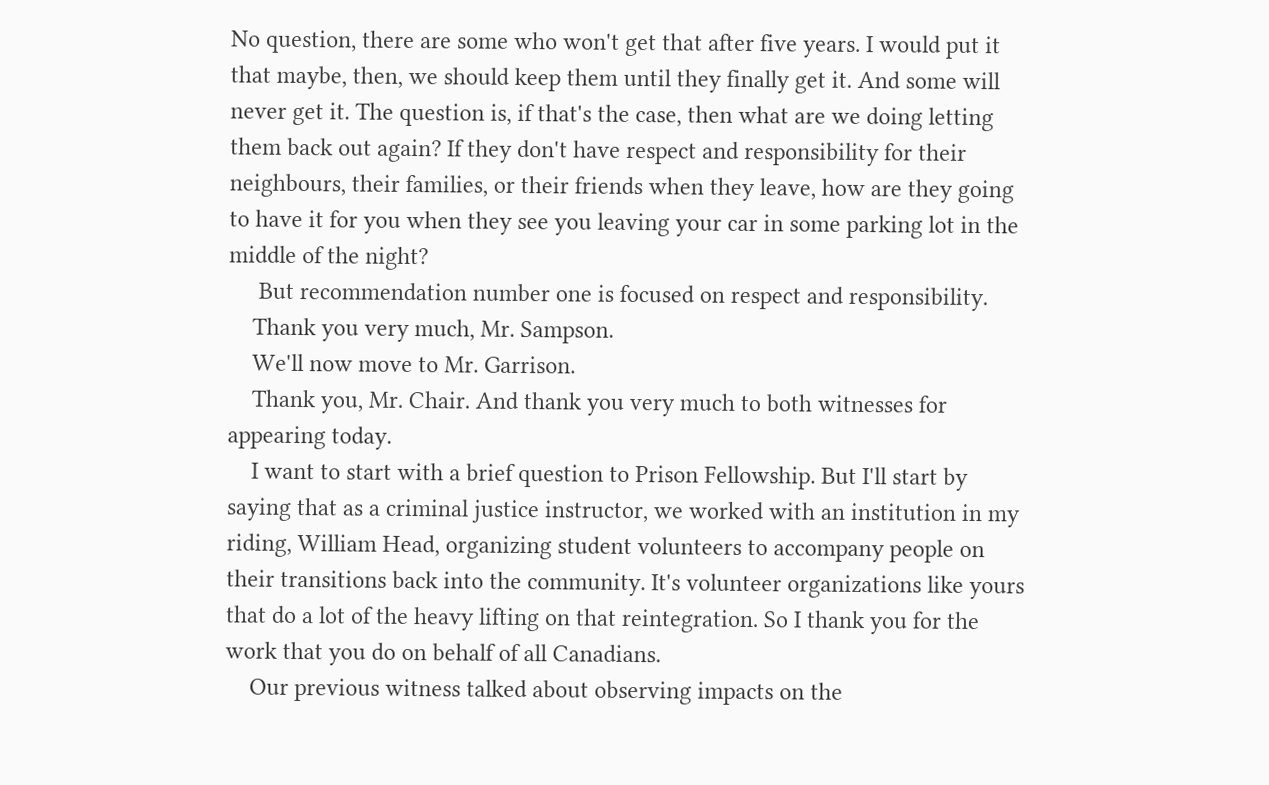No question, there are some who won't get that after five years. I would put it that maybe, then, we should keep them until they finally get it. And some will never get it. The question is, if that's the case, then what are we doing letting them back out again? If they don't have respect and responsibility for their neighbours, their families, or their friends when they leave, how are they going to have it for you when they see you leaving your car in some parking lot in the middle of the night?
     But recommendation number one is focused on respect and responsibility.
    Thank you very much, Mr. Sampson.
    We'll now move to Mr. Garrison.
    Thank you, Mr. Chair. And thank you very much to both witnesses for appearing today.
    I want to start with a brief question to Prison Fellowship. But I'll start by saying that as a criminal justice instructor, we worked with an institution in my riding, William Head, organizing student volunteers to accompany people on their transitions back into the community. It's volunteer organizations like yours that do a lot of the heavy lifting on that reintegration. So I thank you for the work that you do on behalf of all Canadians.
    Our previous witness talked about observing impacts on the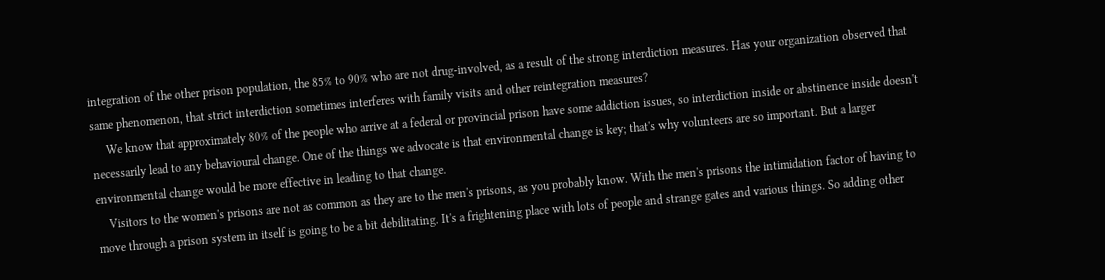integration of the other prison population, the 85% to 90% who are not drug-involved, as a result of the strong interdiction measures. Has your organization observed that same phenomenon, that strict interdiction sometimes interferes with family visits and other reintegration measures?
     We know that approximately 80% of the people who arrive at a federal or provincial prison have some addiction issues, so interdiction inside or abstinence inside doesn't necessarily lead to any behavioural change. One of the things we advocate is that environmental change is key; that's why volunteers are so important. But a larger environmental change would be more effective in leading to that change.
    Visitors to the women's prisons are not as common as they are to the men's prisons, as you probably know. With the men's prisons the intimidation factor of having to move through a prison system in itself is going to be a bit debilitating. It's a frightening place with lots of people and strange gates and various things. So adding other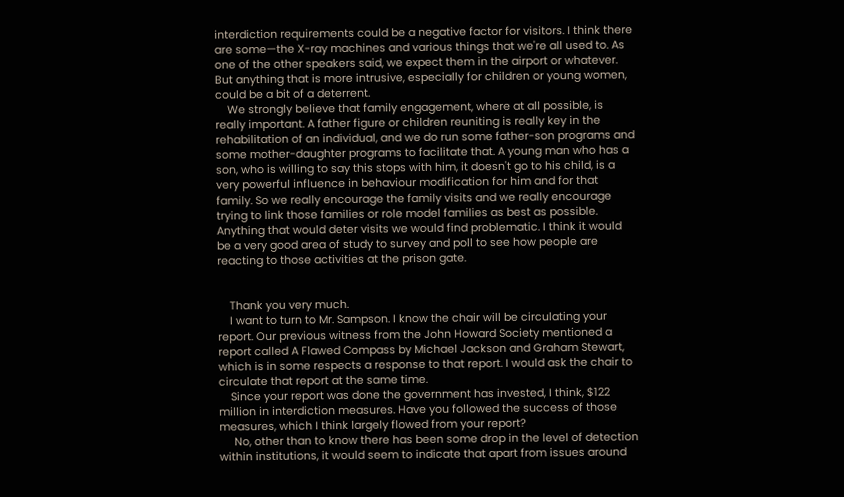interdiction requirements could be a negative factor for visitors. I think there are some—the X-ray machines and various things that we're all used to. As one of the other speakers said, we expect them in the airport or whatever. But anything that is more intrusive, especially for children or young women, could be a bit of a deterrent.
    We strongly believe that family engagement, where at all possible, is really important. A father figure or children reuniting is really key in the rehabilitation of an individual, and we do run some father-son programs and some mother-daughter programs to facilitate that. A young man who has a son, who is willing to say this stops with him, it doesn't go to his child, is a very powerful influence in behaviour modification for him and for that family. So we really encourage the family visits and we really encourage trying to link those families or role model families as best as possible. Anything that would deter visits we would find problematic. I think it would be a very good area of study to survey and poll to see how people are reacting to those activities at the prison gate.


    Thank you very much.
    I want to turn to Mr. Sampson. I know the chair will be circulating your report. Our previous witness from the John Howard Society mentioned a report called A Flawed Compass by Michael Jackson and Graham Stewart, which is in some respects a response to that report. I would ask the chair to circulate that report at the same time.
    Since your report was done the government has invested, I think, $122 million in interdiction measures. Have you followed the success of those measures, which I think largely flowed from your report?
     No, other than to know there has been some drop in the level of detection within institutions, it would seem to indicate that apart from issues around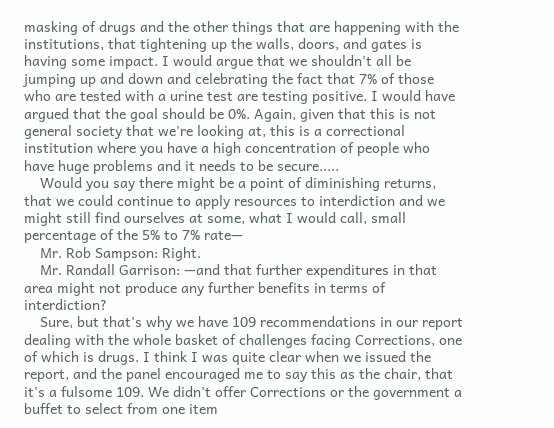masking of drugs and the other things that are happening with the institutions, that tightening up the walls, doors, and gates is having some impact. I would argue that we shouldn't all be jumping up and down and celebrating the fact that 7% of those who are tested with a urine test are testing positive. I would have argued that the goal should be 0%. Again, given that this is not general society that we're looking at, this is a correctional institution where you have a high concentration of people who have huge problems and it needs to be secure.....
    Would you say there might be a point of diminishing returns, that we could continue to apply resources to interdiction and we might still find ourselves at some, what I would call, small percentage of the 5% to 7% rate—
    Mr. Rob Sampson: Right.
    Mr. Randall Garrison: —and that further expenditures in that area might not produce any further benefits in terms of interdiction?
    Sure, but that's why we have 109 recommendations in our report dealing with the whole basket of challenges facing Corrections, one of which is drugs. I think I was quite clear when we issued the report, and the panel encouraged me to say this as the chair, that it's a fulsome 109. We didn't offer Corrections or the government a buffet to select from one item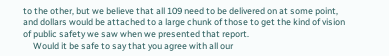to the other, but we believe that all 109 need to be delivered on at some point, and dollars would be attached to a large chunk of those to get the kind of vision of public safety we saw when we presented that report.
     Would it be safe to say that you agree with all our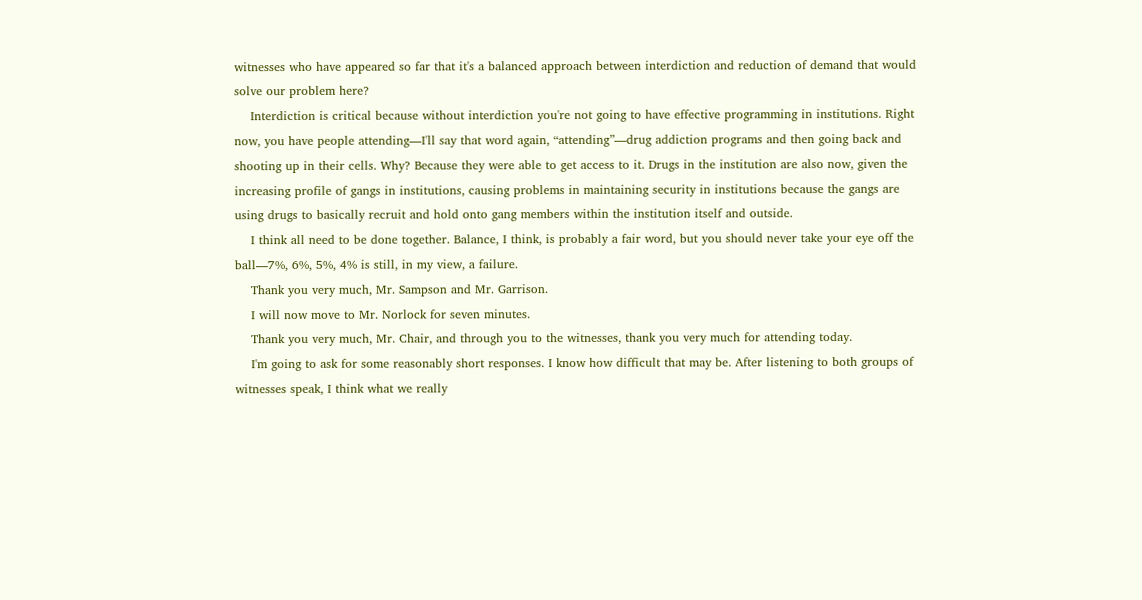witnesses who have appeared so far that it's a balanced approach between interdiction and reduction of demand that would solve our problem here?
    Interdiction is critical because without interdiction you're not going to have effective programming in institutions. Right now, you have people attending—I'll say that word again, “attending”—drug addiction programs and then going back and shooting up in their cells. Why? Because they were able to get access to it. Drugs in the institution are also now, given the increasing profile of gangs in institutions, causing problems in maintaining security in institutions because the gangs are using drugs to basically recruit and hold onto gang members within the institution itself and outside.
    I think all need to be done together. Balance, I think, is probably a fair word, but you should never take your eye off the ball—7%, 6%, 5%, 4% is still, in my view, a failure.
    Thank you very much, Mr. Sampson and Mr. Garrison.
    I will now move to Mr. Norlock for seven minutes.
    Thank you very much, Mr. Chair, and through you to the witnesses, thank you very much for attending today.
    I'm going to ask for some reasonably short responses. I know how difficult that may be. After listening to both groups of witnesses speak, I think what we really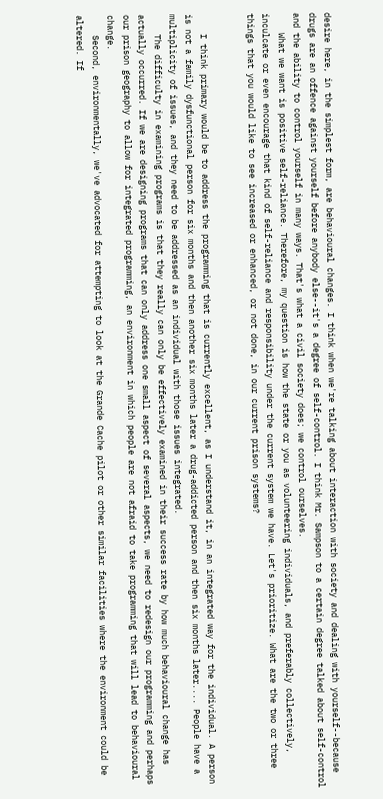desire here, in the simplest form, are behavioural changes. I think when we're talking about interaction with society and dealing with yourself--because drugs are an offence against yourself before anybody else--it's a degree of self-control. I think Mr. Sampson to a certain degree talked about self-control and the ability to control yourself in many ways. That's what a civil society does; we control ourselves.
    What we want is positive self-reliance. Therefore, my question is how the state or you as volunteering individuals, and preferably collectively, inculcate or even encourage that kind of self-reliance and responsibility under the current system we have. Let's prioritize. What are the two or three things that you would like to see increased or enhanced, or not done, in our current prison systems?


    I think primary would be to address the programming that is currently excellent, as I understand it, in an integrated way for the individual. A person is not a family dysfunctional person for six months and then another six months later a drug-addicted person and then six months later.... People have a multiplicity of issues, and they need to be addressed as an individual with those issues integrated.
    The difficulty in examining programs is that they really can only be effectively examined in their success rate by how much behavioural change has actually occurred. If we are designing programs that can only address one small aspect of several aspects, we need to redesign our programming and perhaps our prison geography to allow for integrated programming, an environment in which people are not afraid to take programming that will lead to behavioural change.
    Second, environmentally, we've advocated for attempting to look at the Grande Cache pilot or other similar facilities where the environment could be altered. If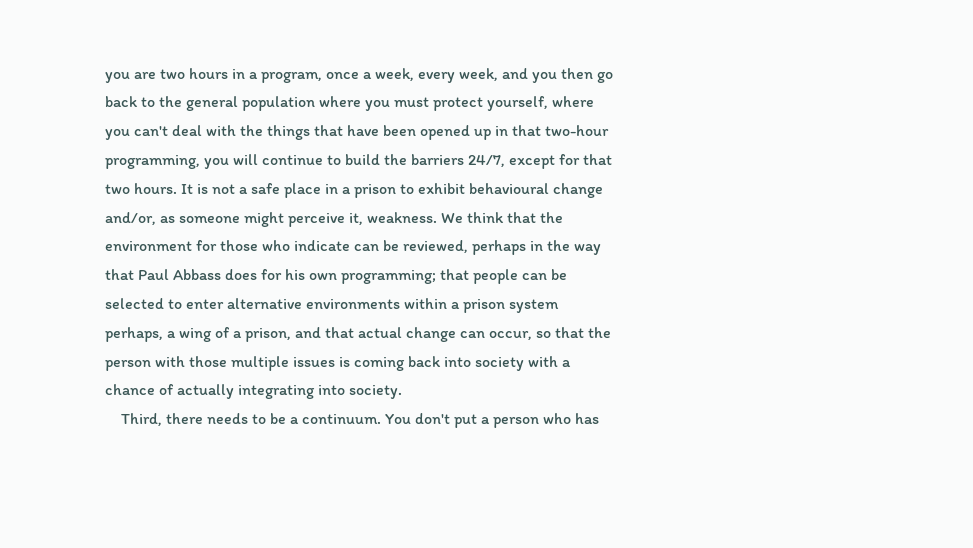you are two hours in a program, once a week, every week, and you then go back to the general population where you must protect yourself, where you can't deal with the things that have been opened up in that two-hour programming, you will continue to build the barriers 24/7, except for that two hours. It is not a safe place in a prison to exhibit behavioural change and/or, as someone might perceive it, weakness. We think that the environment for those who indicate can be reviewed, perhaps in the way that Paul Abbass does for his own programming; that people can be selected to enter alternative environments within a prison system perhaps, a wing of a prison, and that actual change can occur, so that the person with those multiple issues is coming back into society with a chance of actually integrating into society.
    Third, there needs to be a continuum. You don't put a person who has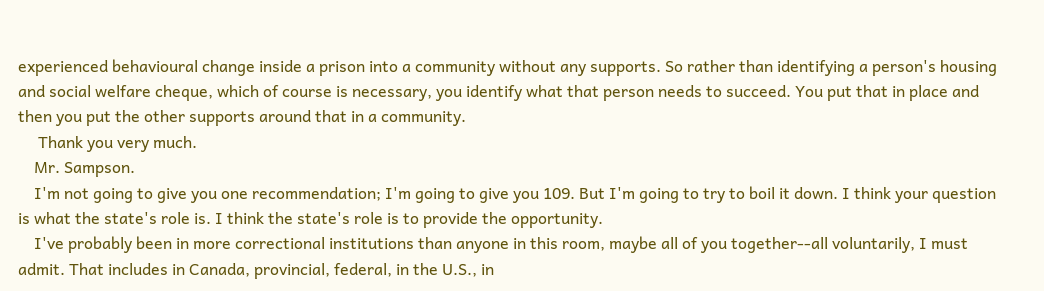experienced behavioural change inside a prison into a community without any supports. So rather than identifying a person's housing and social welfare cheque, which of course is necessary, you identify what that person needs to succeed. You put that in place and then you put the other supports around that in a community.
     Thank you very much.
    Mr. Sampson.
    I'm not going to give you one recommendation; I'm going to give you 109. But I'm going to try to boil it down. I think your question is what the state's role is. I think the state's role is to provide the opportunity.
    I've probably been in more correctional institutions than anyone in this room, maybe all of you together--all voluntarily, I must admit. That includes in Canada, provincial, federal, in the U.S., in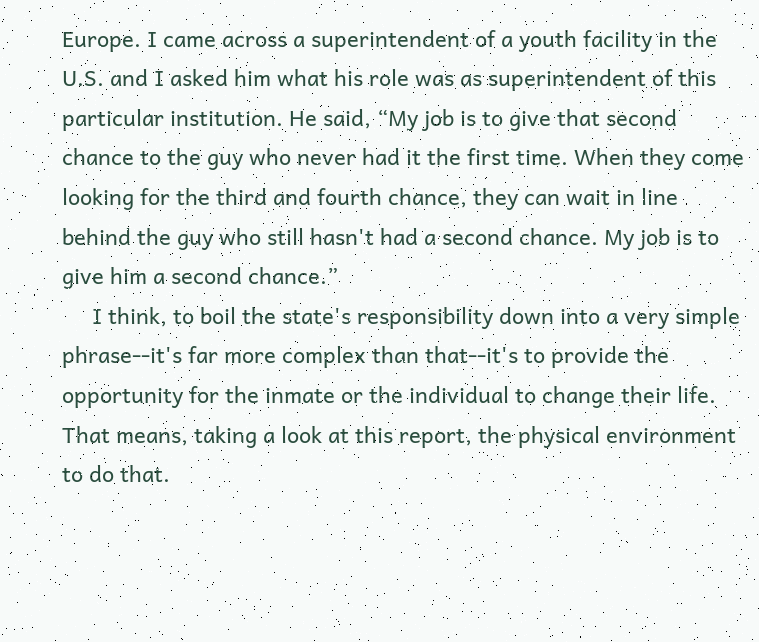Europe. I came across a superintendent of a youth facility in the U.S. and I asked him what his role was as superintendent of this particular institution. He said, “My job is to give that second chance to the guy who never had it the first time. When they come looking for the third and fourth chance, they can wait in line behind the guy who still hasn't had a second chance. My job is to give him a second chance.”
     I think, to boil the state's responsibility down into a very simple phrase--it's far more complex than that--it's to provide the opportunity for the inmate or the individual to change their life. That means, taking a look at this report, the physical environment to do that.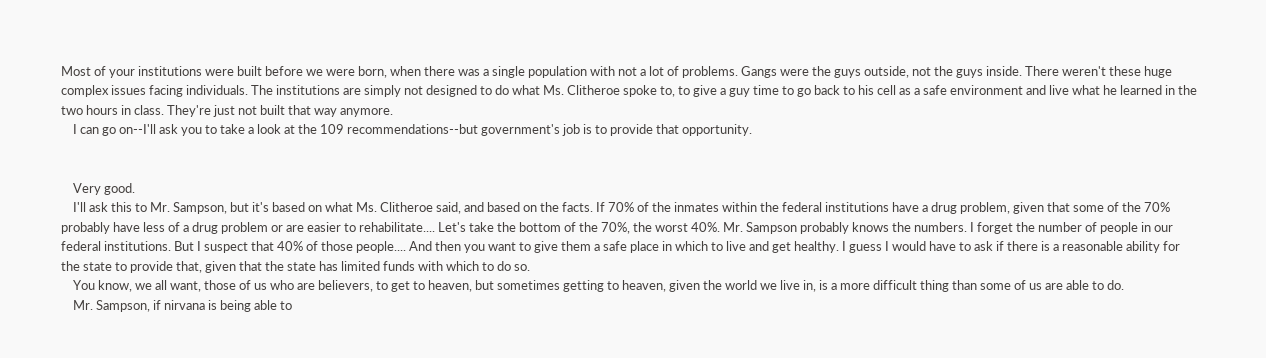Most of your institutions were built before we were born, when there was a single population with not a lot of problems. Gangs were the guys outside, not the guys inside. There weren't these huge complex issues facing individuals. The institutions are simply not designed to do what Ms. Clitheroe spoke to, to give a guy time to go back to his cell as a safe environment and live what he learned in the two hours in class. They're just not built that way anymore.
    I can go on--I'll ask you to take a look at the 109 recommendations--but government's job is to provide that opportunity.


    Very good.
    I'll ask this to Mr. Sampson, but it's based on what Ms. Clitheroe said, and based on the facts. If 70% of the inmates within the federal institutions have a drug problem, given that some of the 70% probably have less of a drug problem or are easier to rehabilitate.... Let's take the bottom of the 70%, the worst 40%. Mr. Sampson probably knows the numbers. I forget the number of people in our federal institutions. But I suspect that 40% of those people.... And then you want to give them a safe place in which to live and get healthy. I guess I would have to ask if there is a reasonable ability for the state to provide that, given that the state has limited funds with which to do so.
    You know, we all want, those of us who are believers, to get to heaven, but sometimes getting to heaven, given the world we live in, is a more difficult thing than some of us are able to do.
    Mr. Sampson, if nirvana is being able to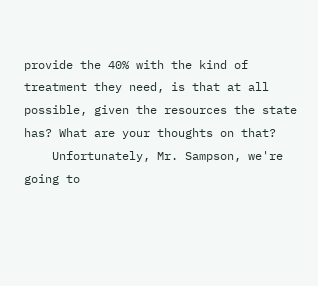provide the 40% with the kind of treatment they need, is that at all possible, given the resources the state has? What are your thoughts on that?
    Unfortunately, Mr. Sampson, we're going to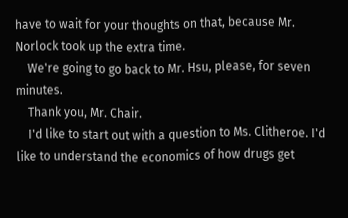have to wait for your thoughts on that, because Mr. Norlock took up the extra time.
    We're going to go back to Mr. Hsu, please, for seven minutes.
    Thank you, Mr. Chair.
    I'd like to start out with a question to Ms. Clitheroe. I'd like to understand the economics of how drugs get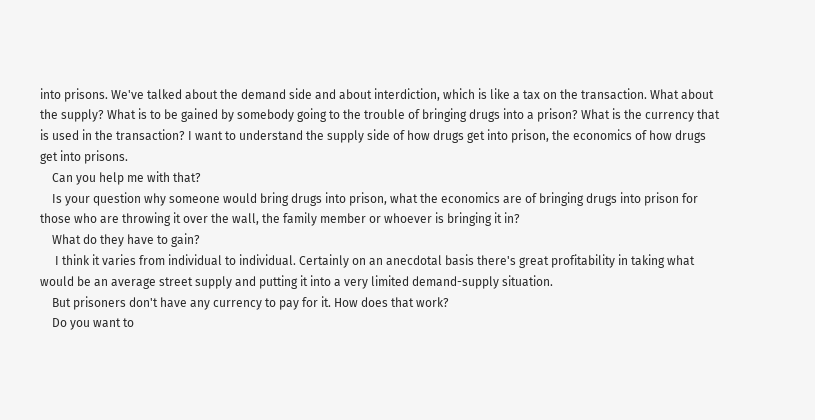into prisons. We've talked about the demand side and about interdiction, which is like a tax on the transaction. What about the supply? What is to be gained by somebody going to the trouble of bringing drugs into a prison? What is the currency that is used in the transaction? I want to understand the supply side of how drugs get into prison, the economics of how drugs get into prisons.
    Can you help me with that?
    Is your question why someone would bring drugs into prison, what the economics are of bringing drugs into prison for those who are throwing it over the wall, the family member or whoever is bringing it in?
    What do they have to gain?
     I think it varies from individual to individual. Certainly on an anecdotal basis there's great profitability in taking what would be an average street supply and putting it into a very limited demand-supply situation.
    But prisoners don't have any currency to pay for it. How does that work?
    Do you want to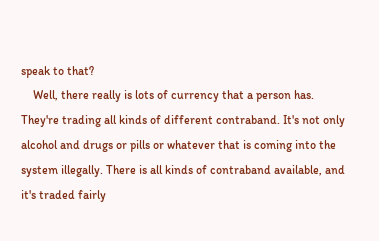speak to that?
    Well, there really is lots of currency that a person has. They're trading all kinds of different contraband. It's not only alcohol and drugs or pills or whatever that is coming into the system illegally. There is all kinds of contraband available, and it's traded fairly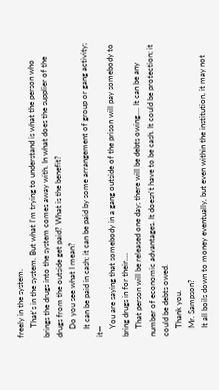freely in the system.
     That's in the system. But what I'm trying to understand is what the person who brings the drugs into the system comes away with. In what does the supplier of the drugs from the outside get paid? What is the benefit?
    Do you see what I mean?
    It can be paid in cash; it can be paid by some arrangement of group or gang activity; it—
    You are saying that somebody in a gang outside of the prison will pay somebody to bring drugs in for their....
    That person will be released one day; there will be debts owing.... It can be any number of economic advantages. It doesn't have to be cash. It could be protection; it could be debts owed.
    Thank you.
    Mr. Sampson?
    It all boils down to money eventually, but even within the institution, it may not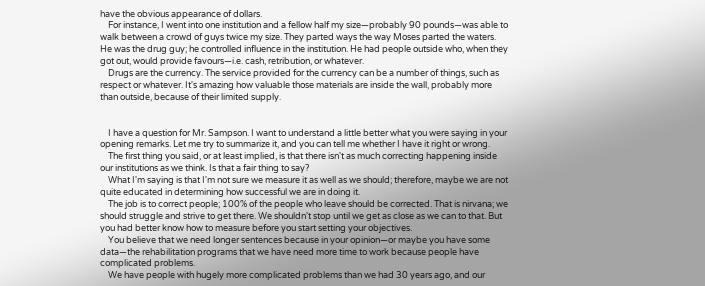have the obvious appearance of dollars.
    For instance, I went into one institution and a fellow half my size—probably 90 pounds—was able to walk between a crowd of guys twice my size. They parted ways the way Moses parted the waters. He was the drug guy; he controlled influence in the institution. He had people outside who, when they got out, would provide favours—i.e. cash, retribution, or whatever.
    Drugs are the currency. The service provided for the currency can be a number of things, such as respect or whatever. It's amazing how valuable those materials are inside the wall, probably more than outside, because of their limited supply.


    I have a question for Mr. Sampson. I want to understand a little better what you were saying in your opening remarks. Let me try to summarize it, and you can tell me whether I have it right or wrong.
    The first thing you said, or at least implied, is that there isn't as much correcting happening inside our institutions as we think. Is that a fair thing to say?
    What I'm saying is that I'm not sure we measure it as well as we should; therefore, maybe we are not quite educated in determining how successful we are in doing it.
    The job is to correct people; 100% of the people who leave should be corrected. That is nirvana; we should struggle and strive to get there. We shouldn't stop until we get as close as we can to that. But you had better know how to measure before you start setting your objectives.
    You believe that we need longer sentences because in your opinion—or maybe you have some data—the rehabilitation programs that we have need more time to work because people have complicated problems.
    We have people with hugely more complicated problems than we had 30 years ago, and our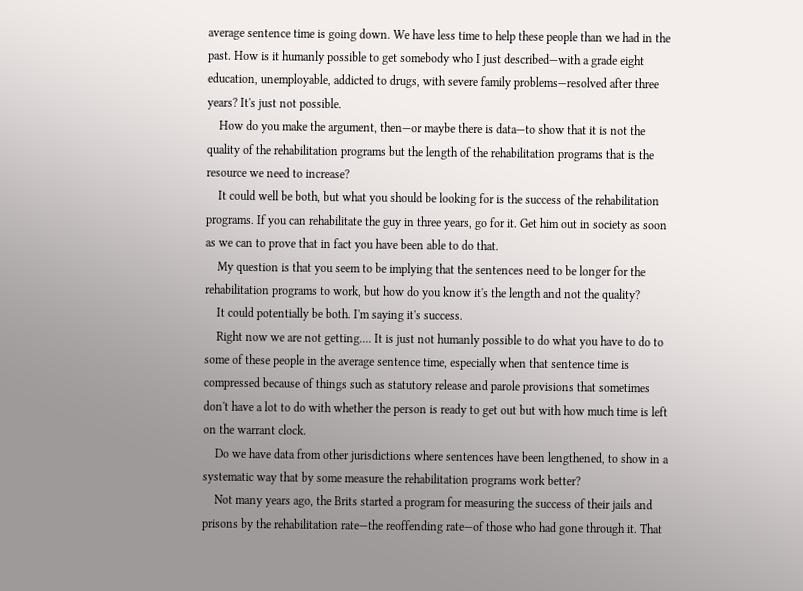average sentence time is going down. We have less time to help these people than we had in the past. How is it humanly possible to get somebody who I just described—with a grade eight education, unemployable, addicted to drugs, with severe family problems—resolved after three years? It's just not possible.
    How do you make the argument, then—or maybe there is data—to show that it is not the quality of the rehabilitation programs but the length of the rehabilitation programs that is the resource we need to increase?
    It could well be both, but what you should be looking for is the success of the rehabilitation programs. If you can rehabilitate the guy in three years, go for it. Get him out in society as soon as we can to prove that in fact you have been able to do that.
    My question is that you seem to be implying that the sentences need to be longer for the rehabilitation programs to work, but how do you know it's the length and not the quality?
    It could potentially be both. I'm saying it's success.
    Right now we are not getting.... It is just not humanly possible to do what you have to do to some of these people in the average sentence time, especially when that sentence time is compressed because of things such as statutory release and parole provisions that sometimes don't have a lot to do with whether the person is ready to get out but with how much time is left on the warrant clock.
    Do we have data from other jurisdictions where sentences have been lengthened, to show in a systematic way that by some measure the rehabilitation programs work better?
    Not many years ago, the Brits started a program for measuring the success of their jails and prisons by the rehabilitation rate—the reoffending rate—of those who had gone through it. That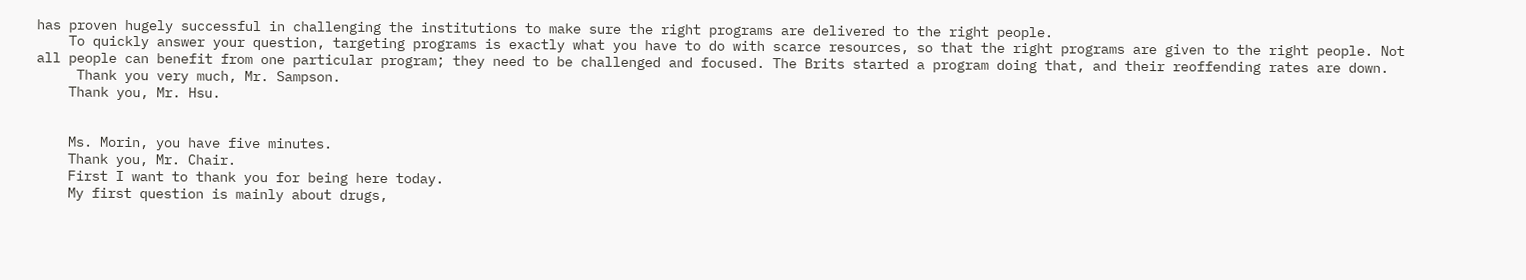has proven hugely successful in challenging the institutions to make sure the right programs are delivered to the right people.
    To quickly answer your question, targeting programs is exactly what you have to do with scarce resources, so that the right programs are given to the right people. Not all people can benefit from one particular program; they need to be challenged and focused. The Brits started a program doing that, and their reoffending rates are down.
     Thank you very much, Mr. Sampson.
    Thank you, Mr. Hsu.


    Ms. Morin, you have five minutes.
    Thank you, Mr. Chair.
    First I want to thank you for being here today.
    My first question is mainly about drugs,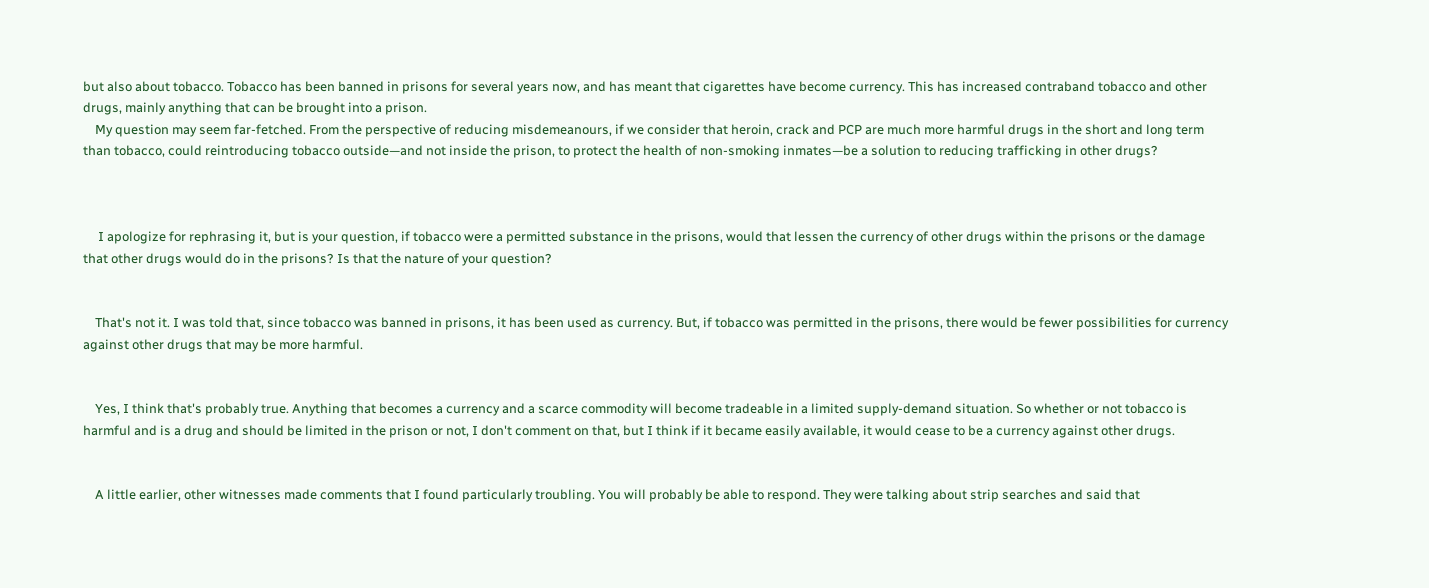but also about tobacco. Tobacco has been banned in prisons for several years now, and has meant that cigarettes have become currency. This has increased contraband tobacco and other drugs, mainly anything that can be brought into a prison.
    My question may seem far-fetched. From the perspective of reducing misdemeanours, if we consider that heroin, crack and PCP are much more harmful drugs in the short and long term than tobacco, could reintroducing tobacco outside—and not inside the prison, to protect the health of non-smoking inmates—be a solution to reducing trafficking in other drugs?



     I apologize for rephrasing it, but is your question, if tobacco were a permitted substance in the prisons, would that lessen the currency of other drugs within the prisons or the damage that other drugs would do in the prisons? Is that the nature of your question?


    That's not it. I was told that, since tobacco was banned in prisons, it has been used as currency. But, if tobacco was permitted in the prisons, there would be fewer possibilities for currency against other drugs that may be more harmful.


    Yes, I think that's probably true. Anything that becomes a currency and a scarce commodity will become tradeable in a limited supply-demand situation. So whether or not tobacco is harmful and is a drug and should be limited in the prison or not, I don't comment on that, but I think if it became easily available, it would cease to be a currency against other drugs.


    A little earlier, other witnesses made comments that I found particularly troubling. You will probably be able to respond. They were talking about strip searches and said that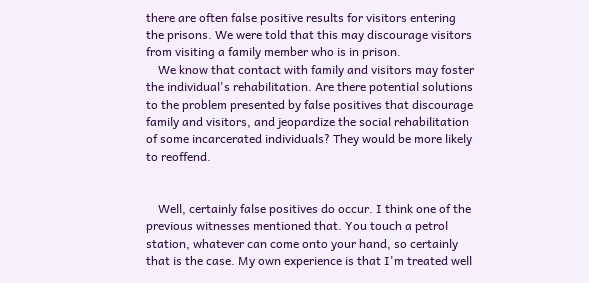there are often false positive results for visitors entering the prisons. We were told that this may discourage visitors from visiting a family member who is in prison.
    We know that contact with family and visitors may foster the individual's rehabilitation. Are there potential solutions to the problem presented by false positives that discourage family and visitors, and jeopardize the social rehabilitation of some incarcerated individuals? They would be more likely to reoffend.


    Well, certainly false positives do occur. I think one of the previous witnesses mentioned that. You touch a petrol station, whatever can come onto your hand, so certainly that is the case. My own experience is that I'm treated well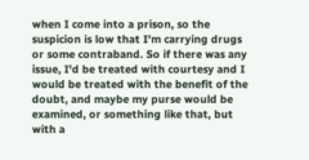when I come into a prison, so the suspicion is low that I'm carrying drugs or some contraband. So if there was any issue, I'd be treated with courtesy and I would be treated with the benefit of the doubt, and maybe my purse would be examined, or something like that, but with a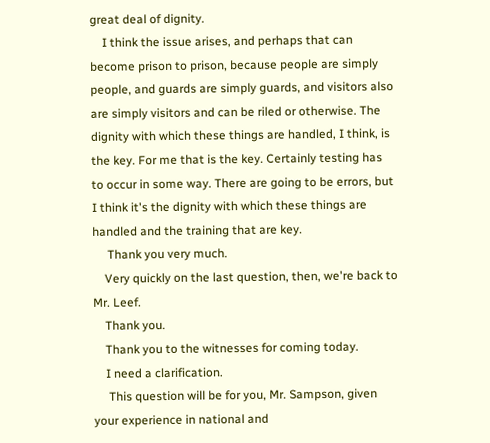great deal of dignity.
    I think the issue arises, and perhaps that can become prison to prison, because people are simply people, and guards are simply guards, and visitors also are simply visitors and can be riled or otherwise. The dignity with which these things are handled, I think, is the key. For me that is the key. Certainly testing has to occur in some way. There are going to be errors, but I think it's the dignity with which these things are handled and the training that are key.
     Thank you very much.
    Very quickly on the last question, then, we're back to Mr. Leef.
    Thank you.
    Thank you to the witnesses for coming today.
    I need a clarification.
     This question will be for you, Mr. Sampson, given your experience in national and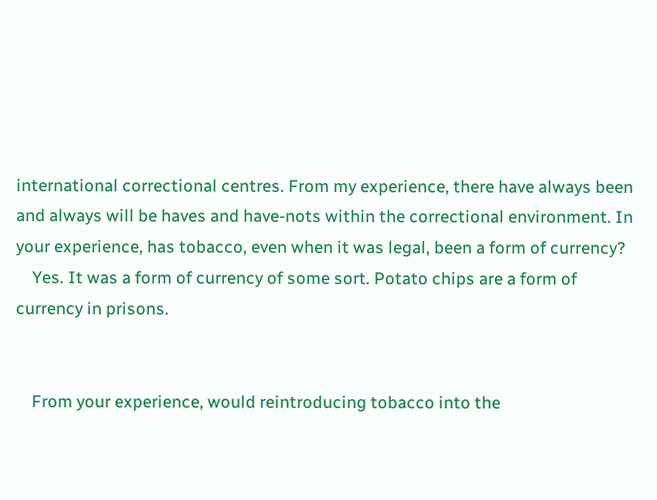international correctional centres. From my experience, there have always been and always will be haves and have-nots within the correctional environment. In your experience, has tobacco, even when it was legal, been a form of currency?
    Yes. It was a form of currency of some sort. Potato chips are a form of currency in prisons.


    From your experience, would reintroducing tobacco into the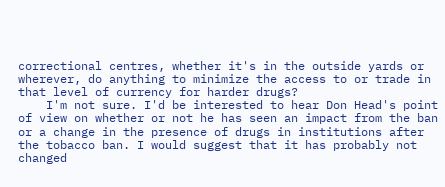correctional centres, whether it's in the outside yards or wherever, do anything to minimize the access to or trade in that level of currency for harder drugs?
    I'm not sure. I'd be interested to hear Don Head's point of view on whether or not he has seen an impact from the ban or a change in the presence of drugs in institutions after the tobacco ban. I would suggest that it has probably not changed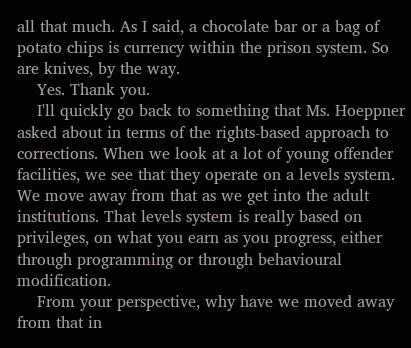all that much. As I said, a chocolate bar or a bag of potato chips is currency within the prison system. So are knives, by the way.
    Yes. Thank you.
    I'll quickly go back to something that Ms. Hoeppner asked about in terms of the rights-based approach to corrections. When we look at a lot of young offender facilities, we see that they operate on a levels system. We move away from that as we get into the adult institutions. That levels system is really based on privileges, on what you earn as you progress, either through programming or through behavioural modification.
    From your perspective, why have we moved away from that in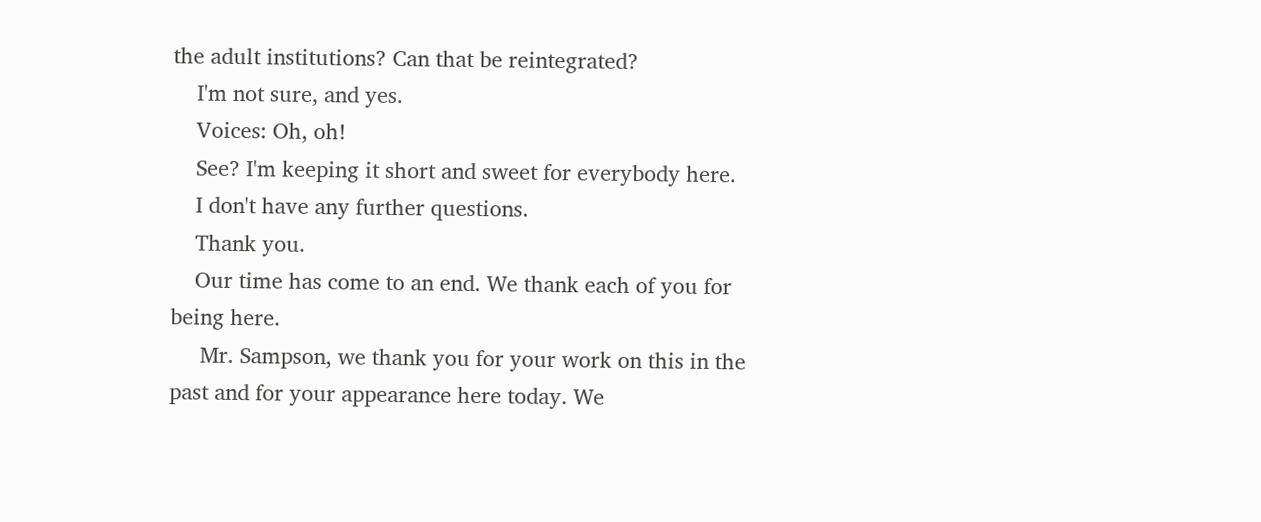the adult institutions? Can that be reintegrated?
    I'm not sure, and yes.
    Voices: Oh, oh!
    See? I'm keeping it short and sweet for everybody here.
    I don't have any further questions.
    Thank you.
    Our time has come to an end. We thank each of you for being here.
     Mr. Sampson, we thank you for your work on this in the past and for your appearance here today. We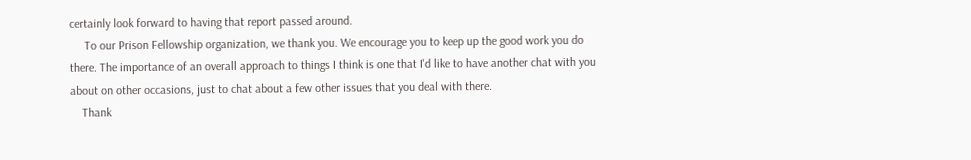certainly look forward to having that report passed around.
     To our Prison Fellowship organization, we thank you. We encourage you to keep up the good work you do there. The importance of an overall approach to things I think is one that I'd like to have another chat with you about on other occasions, just to chat about a few other issues that you deal with there.
    Thank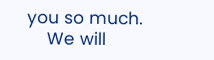you so much.
    We will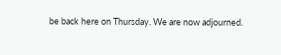be back here on Thursday. We are now adjourned.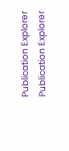Publication Explorer
Publication Explorer